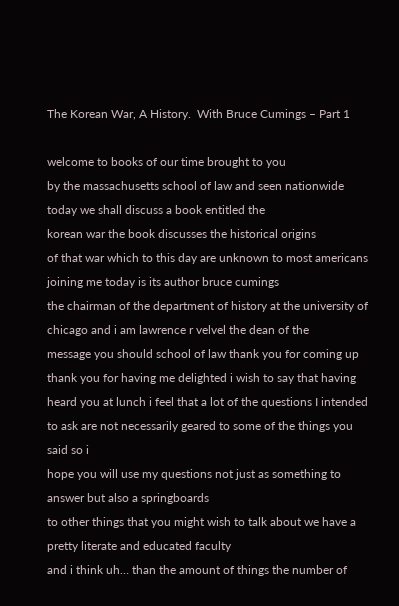The Korean War, A History.  With Bruce Cumings – Part 1

welcome to books of our time brought to you
by the massachusetts school of law and seen nationwide today we shall discuss a book entitled the
korean war the book discusses the historical origins
of that war which to this day are unknown to most americans joining me today is its author bruce cumings
the chairman of the department of history at the university of chicago and i am lawrence r velvel the dean of the
message you should school of law thank you for coming up thank you for having me delighted i wish to say that having
heard you at lunch i feel that a lot of the questions I intended
to ask are not necessarily geared to some of the things you said so i
hope you will use my questions not just as something to answer but also a springboards
to other things that you might wish to talk about we have a pretty literate and educated faculty
and i think uh… than the amount of things the number of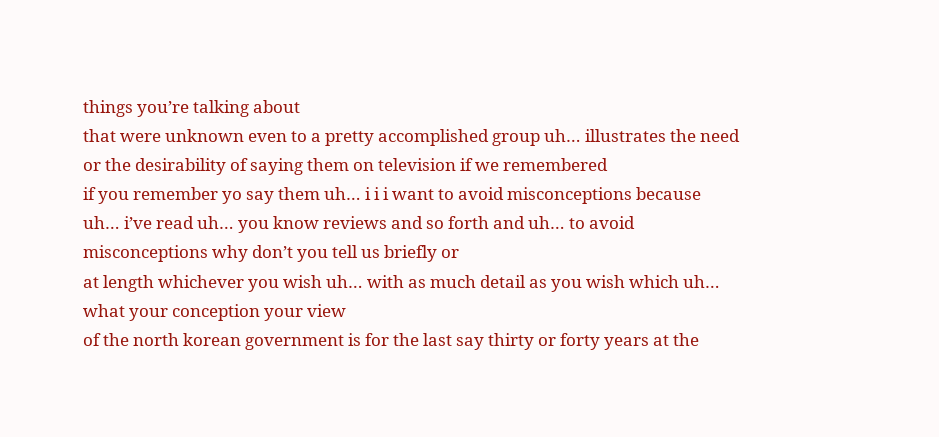things you’re talking about
that were unknown even to a pretty accomplished group uh… illustrates the need or the desirability of saying them on television if we remembered
if you remember yo say them uh… i i i want to avoid misconceptions because
uh… i’ve read uh… you know reviews and so forth and uh… to avoid misconceptions why don’t you tell us briefly or
at length whichever you wish uh… with as much detail as you wish which uh… what your conception your view
of the north korean government is for the last say thirty or forty years at the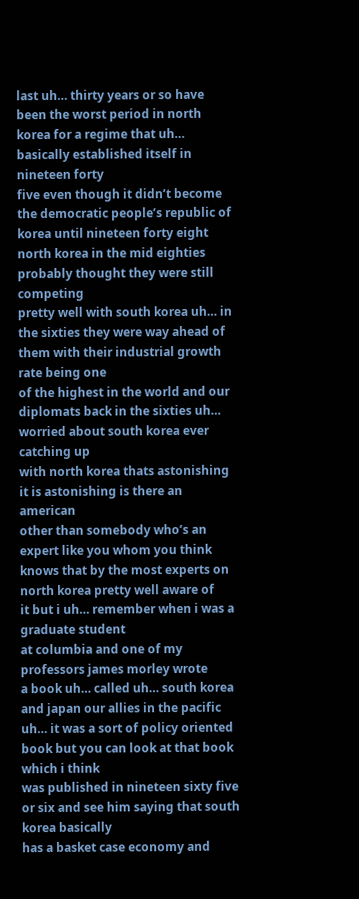last uh… thirty years or so have
been the worst period in north korea for a regime that uh… basically established itself in nineteen forty
five even though it didn’t become the democratic people’s republic of korea until nineteen forty eight north korea in the mid eighties probably thought they were still competing
pretty well with south korea uh… in the sixties they were way ahead of
them with their industrial growth rate being one
of the highest in the world and our diplomats back in the sixties uh… worried about south korea ever catching up
with north korea thats astonishing it is astonishing is there an american
other than somebody who’s an expert like you whom you think knows that by the most experts on north korea pretty well aware of
it but i uh… remember when i was a graduate student
at columbia and one of my professors james morley wrote
a book uh… called uh… south korea and japan our allies in the pacific
uh… it was a sort of policy oriented book but you can look at that book which i think
was published in nineteen sixty five or six and see him saying that south korea basically
has a basket case economy and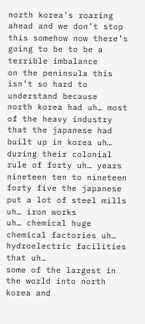north korea’s roaring ahead and we don’t stop this somehow now there’s going to be to be a terrible imbalance
on the peninsula this isn’t so hard to understand because
north korea had uh… most of the heavy industry that the japanese had built up in korea uh… during their colonial rule of forty uh… years nineteen ten to nineteen forty five the japanese put a lot of steel mills uh… iron works
uh… chemical huge chemical factories uh… hydroelectric facilities that uh…
some of the largest in the world into north korea and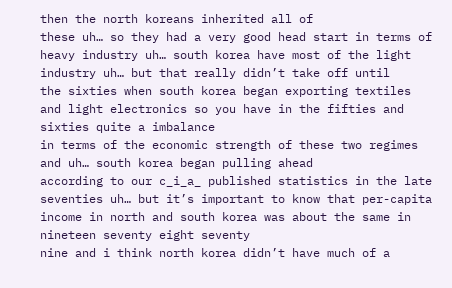then the north koreans inherited all of
these uh… so they had a very good head start in terms of heavy industry uh… south korea have most of the light industry uh… but that really didn’t take off until
the sixties when south korea began exporting textiles and light electronics so you have in the fifties and sixties quite a imbalance
in terms of the economic strength of these two regimes and uh… south korea began pulling ahead
according to our c_i_a_ published statistics in the late seventies uh… but it’s important to know that per-capita
income in north and south korea was about the same in nineteen seventy eight seventy
nine and i think north korea didn’t have much of a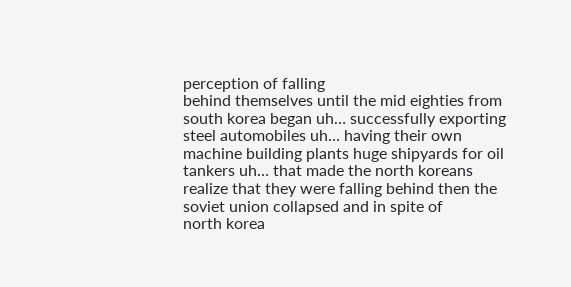perception of falling
behind themselves until the mid eighties from south korea began uh… successfully exporting steel automobiles uh… having their own machine building plants huge shipyards for oil tankers uh… that made the north koreans realize that they were falling behind then the soviet union collapsed and in spite of
north korea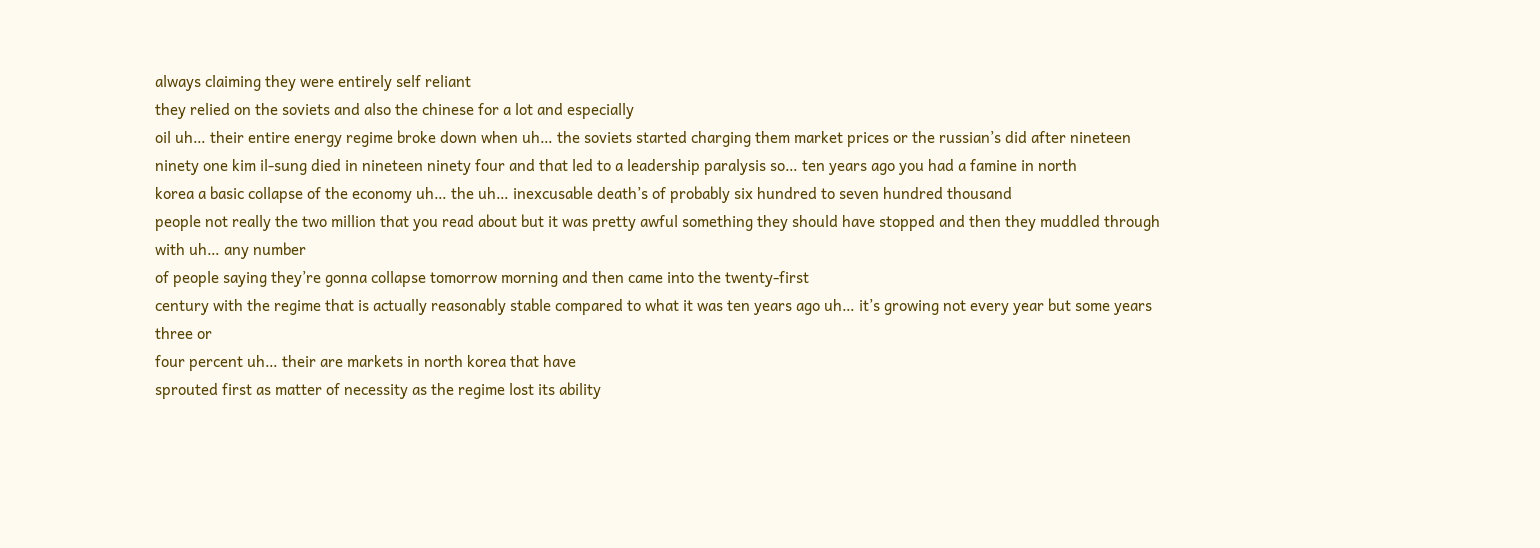always claiming they were entirely self reliant
they relied on the soviets and also the chinese for a lot and especially
oil uh… their entire energy regime broke down when uh… the soviets started charging them market prices or the russian’s did after nineteen ninety one kim il-sung died in nineteen ninety four and that led to a leadership paralysis so… ten years ago you had a famine in north
korea a basic collapse of the economy uh… the uh… inexcusable death’s of probably six hundred to seven hundred thousand
people not really the two million that you read about but it was pretty awful something they should have stopped and then they muddled through with uh… any number
of people saying they’re gonna collapse tomorrow morning and then came into the twenty-first
century with the regime that is actually reasonably stable compared to what it was ten years ago uh… it’s growing not every year but some years three or
four percent uh… their are markets in north korea that have
sprouted first as matter of necessity as the regime lost its ability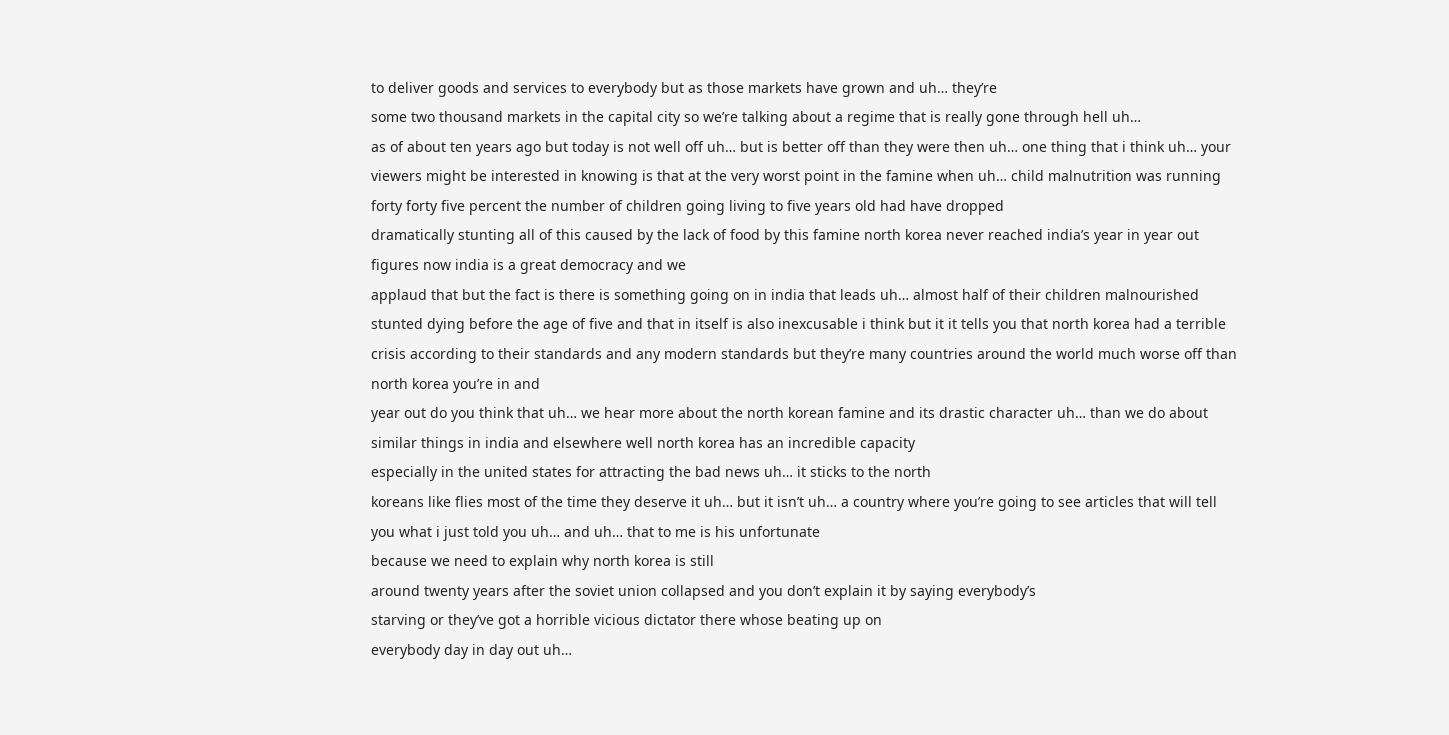to deliver goods and services to everybody but as those markets have grown and uh… they’re
some two thousand markets in the capital city so we’re talking about a regime that is really gone through hell uh…
as of about ten years ago but today is not well off uh… but is better off than they were then uh… one thing that i think uh… your viewers might be interested in knowing is that at the very worst point in the famine when uh… child malnutrition was running forty forty five percent the number of children going living to five years old had have dropped
dramatically stunting all of this caused by the lack of food by this famine north korea never reached india’s year in year out figures now india is a great democracy and we
applaud that but the fact is there is something going on in india that leads uh… almost half of their children malnourished
stunted dying before the age of five and that in itself is also inexcusable i think but it it tells you that north korea had a terrible crisis according to their standards and any modern standards but they’re many countries around the world much worse off than north korea you’re in and
year out do you think that uh… we hear more about the north korean famine and its drastic character uh… than we do about similar things in india and elsewhere well north korea has an incredible capacity
especially in the united states for attracting the bad news uh… it sticks to the north
koreans like flies most of the time they deserve it uh… but it isn’t uh… a country where you’re going to see articles that will tell
you what i just told you uh… and uh… that to me is his unfortunate
because we need to explain why north korea is still
around twenty years after the soviet union collapsed and you don’t explain it by saying everybody’s
starving or they’ve got a horrible vicious dictator there whose beating up on
everybody day in day out uh…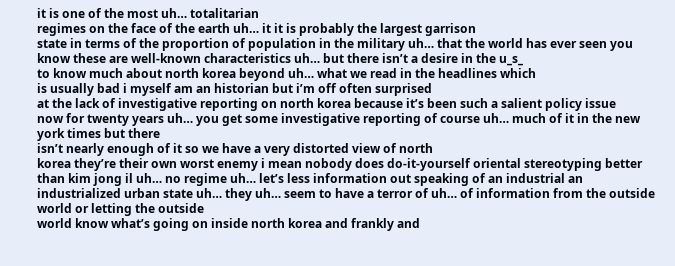it is one of the most uh… totalitarian
regimes on the face of the earth uh… it it is probably the largest garrison
state in terms of the proportion of population in the military uh… that the world has ever seen you know these are well-known characteristics uh… but there isn’t a desire in the u_s_
to know much about north korea beyond uh… what we read in the headlines which
is usually bad i myself am an historian but i’m off often surprised
at the lack of investigative reporting on north korea because it’s been such a salient policy issue
now for twenty years uh… you get some investigative reporting of course uh… much of it in the new york times but there
isn’t nearly enough of it so we have a very distorted view of north
korea they’re their own worst enemy i mean nobody does do-it-yourself oriental stereotyping better
than kim jong il uh… no regime uh… let’s less information out speaking of an industrial an industrialized urban state uh… they uh… seem to have a terror of uh… of information from the outside world or letting the outside
world know what’s going on inside north korea and frankly and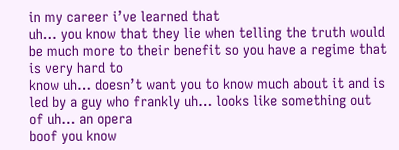in my career i’ve learned that
uh… you know that they lie when telling the truth would be much more to their benefit so you have a regime that is very hard to
know uh… doesn’t want you to know much about it and is led by a guy who frankly uh… looks like something out of uh… an opera
boof you know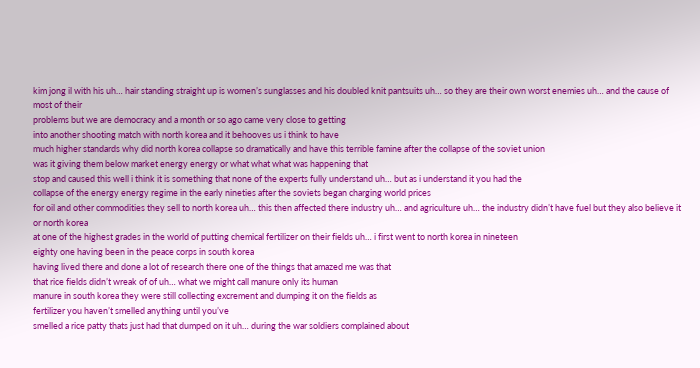kim jong il with his uh… hair standing straight up is women’s sunglasses and his doubled knit pantsuits uh… so they are their own worst enemies uh… and the cause of most of their
problems but we are democracy and a month or so ago came very close to getting
into another shooting match with north korea and it behooves us i think to have
much higher standards why did north korea collapse so dramatically and have this terrible famine after the collapse of the soviet union
was it giving them below market energy energy or what what what was happening that
stop and caused this well i think it is something that none of the experts fully understand uh… but as i understand it you had the
collapse of the energy energy regime in the early nineties after the soviets began charging world prices
for oil and other commodities they sell to north korea uh… this then affected there industry uh… and agriculture uh… the industry didn’t have fuel but they also believe it or north korea
at one of the highest grades in the world of putting chemical fertilizer on their fields uh… i first went to north korea in nineteen
eighty one having been in the peace corps in south korea
having lived there and done a lot of research there one of the things that amazed me was that
that rice fields didn’t wreak of of uh… what we might call manure only its human
manure in south korea they were still collecting excrement and dumping it on the fields as
fertilizer you haven’t smelled anything until you’ve
smelled a rice patty thats just had that dumped on it uh… during the war soldiers complained about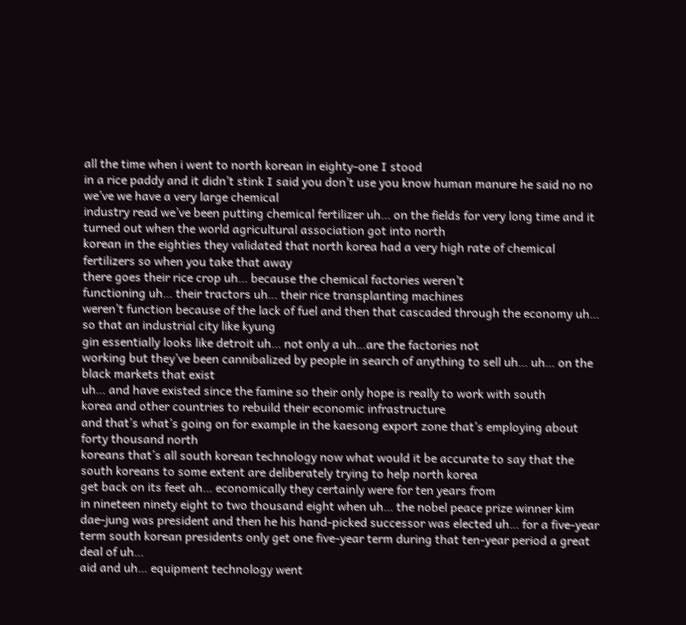all the time when i went to north korean in eighty-one I stood
in a rice paddy and it didn’t stink I said you don’t use you know human manure he said no no we’ve we have a very large chemical
industry read we’ve been putting chemical fertilizer uh… on the fields for very long time and it turned out when the world agricultural association got into north
korean in the eighties they validated that north korea had a very high rate of chemical fertilizers so when you take that away
there goes their rice crop uh… because the chemical factories weren’t
functioning uh… their tractors uh… their rice transplanting machines
weren’t function because of the lack of fuel and then that cascaded through the economy uh… so that an industrial city like kyung
gin essentially looks like detroit uh… not only a uh…are the factories not
working but they’ve been cannibalized by people in search of anything to sell uh… uh… on the black markets that exist
uh… and have existed since the famine so their only hope is really to work with south
korea and other countries to rebuild their economic infrastructure
and that’s what’s going on for example in the kaesong export zone that’s employing about forty thousand north
koreans that’s all south korean technology now what would it be accurate to say that the
south koreans to some extent are deliberately trying to help north korea
get back on its feet ah… economically they certainly were for ten years from
in nineteen ninety eight to two thousand eight when uh… the nobel peace prize winner kim dae-jung was president and then he his hand-picked successor was elected uh… for a five-year term south korean presidents only get one five-year term during that ten-year period a great deal of uh…
aid and uh… equipment technology went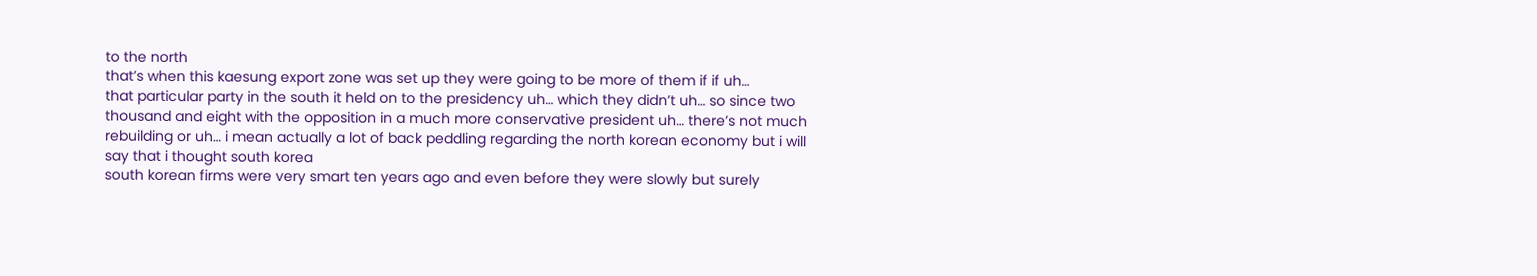to the north
that’s when this kaesung export zone was set up they were going to be more of them if if uh…
that particular party in the south it held on to the presidency uh… which they didn’t uh… so since two
thousand and eight with the opposition in a much more conservative president uh… there’s not much rebuilding or uh… i mean actually a lot of back peddling regarding the north korean economy but i will say that i thought south korea
south korean firms were very smart ten years ago and even before they were slowly but surely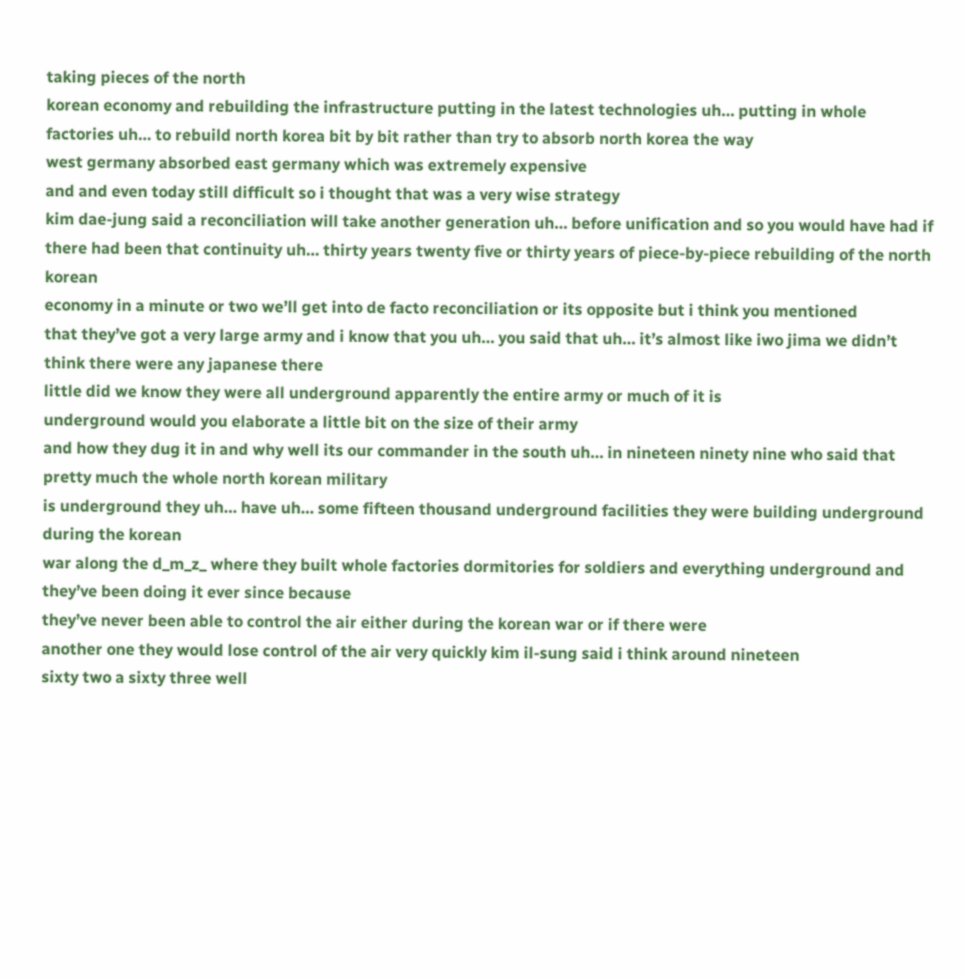taking pieces of the north
korean economy and rebuilding the infrastructure putting in the latest technologies uh… putting in whole factories uh… to rebuild north korea bit by bit rather than try to absorb north korea the way
west germany absorbed east germany which was extremely expensive
and and even today still difficult so i thought that was a very wise strategy
kim dae-jung said a reconciliation will take another generation uh… before unification and so you would have had if there had been that continuity uh… thirty years twenty five or thirty years of piece-by-piece rebuilding of the north korean
economy in a minute or two we’ll get into de facto reconciliation or its opposite but i think you mentioned
that they’ve got a very large army and i know that you uh… you said that uh… it’s almost like iwo jima we didn’t think there were any japanese there
little did we know they were all underground apparently the entire army or much of it is
underground would you elaborate a little bit on the size of their army
and how they dug it in and why well its our commander in the south uh… in nineteen ninety nine who said that pretty much the whole north korean military
is underground they uh… have uh… some fifteen thousand underground facilities they were building underground during the korean
war along the d_m_z_ where they built whole factories dormitories for soldiers and everything underground and they’ve been doing it ever since because
they’ve never been able to control the air either during the korean war or if there were
another one they would lose control of the air very quickly kim il-sung said i think around nineteen
sixty two a sixty three well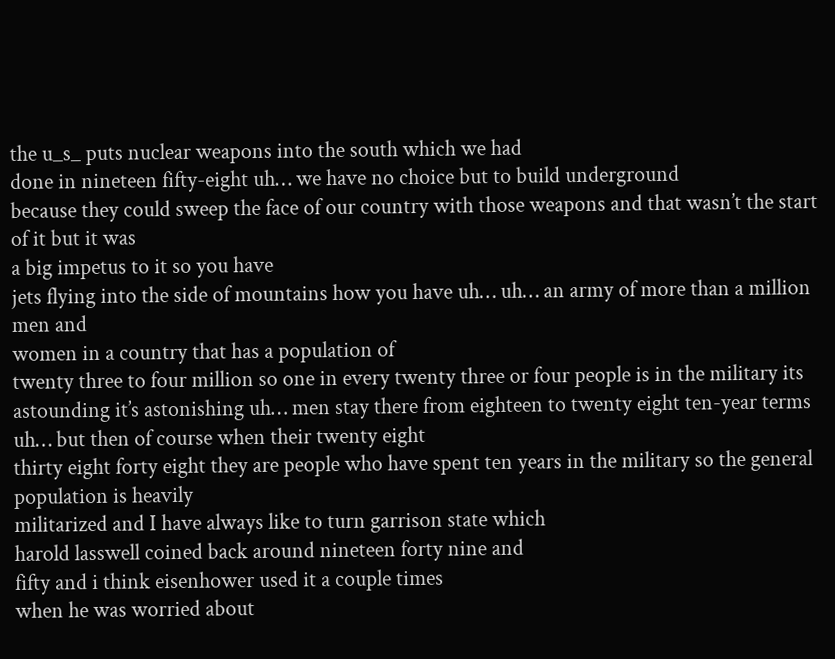the u_s_ puts nuclear weapons into the south which we had
done in nineteen fifty-eight uh… we have no choice but to build underground
because they could sweep the face of our country with those weapons and that wasn’t the start of it but it was
a big impetus to it so you have
jets flying into the side of mountains how you have uh… uh… an army of more than a million men and
women in a country that has a population of
twenty three to four million so one in every twenty three or four people is in the military its astounding it’s astonishing uh… men stay there from eighteen to twenty eight ten-year terms uh… but then of course when their twenty eight
thirty eight forty eight they are people who have spent ten years in the military so the general population is heavily
militarized and I have always like to turn garrison state which
harold lasswell coined back around nineteen forty nine and
fifty and i think eisenhower used it a couple times
when he was worried about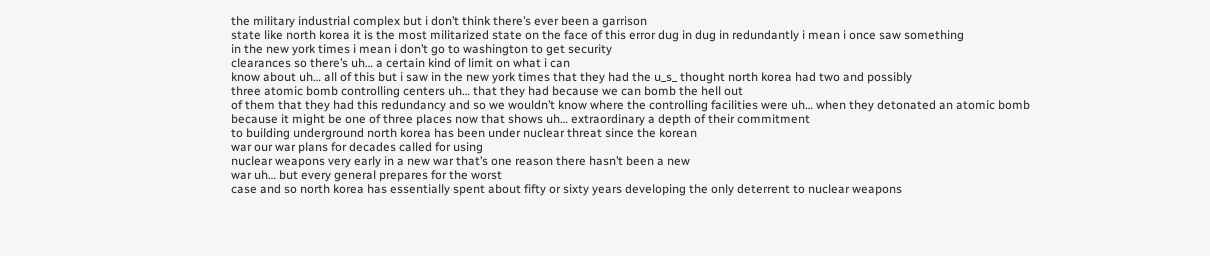the military industrial complex but i don’t think there’s ever been a garrison
state like north korea it is the most militarized state on the face of this error dug in dug in redundantly i mean i once saw something
in the new york times i mean i don’t go to washington to get security
clearances so there’s uh… a certain kind of limit on what i can
know about uh… all of this but i saw in the new york times that they had the u_s_ thought north korea had two and possibly
three atomic bomb controlling centers uh… that they had because we can bomb the hell out
of them that they had this redundancy and so we wouldn’t know where the controlling facilities were uh… when they detonated an atomic bomb because it might be one of three places now that shows uh… extraordinary a depth of their commitment
to building underground north korea has been under nuclear threat since the korean
war our war plans for decades called for using
nuclear weapons very early in a new war that’s one reason there hasn’t been a new
war uh… but every general prepares for the worst
case and so north korea has essentially spent about fifty or sixty years developing the only deterrent to nuclear weapons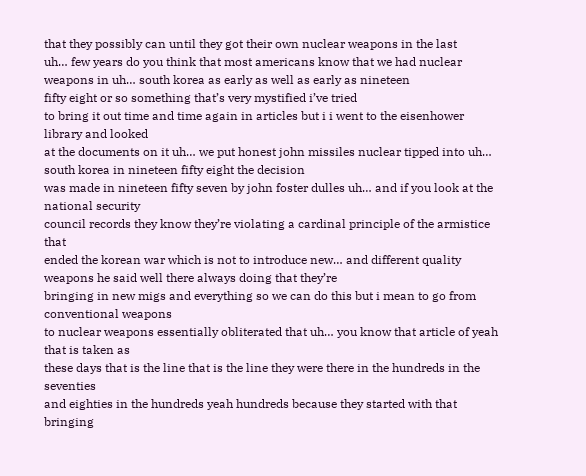that they possibly can until they got their own nuclear weapons in the last
uh… few years do you think that most americans know that we had nuclear weapons in uh… south korea as early as well as early as nineteen
fifty eight or so something that’s very mystified i’ve tried
to bring it out time and time again in articles but i i went to the eisenhower library and looked
at the documents on it uh… we put honest john missiles nuclear tipped into uh… south korea in nineteen fifty eight the decision
was made in nineteen fifty seven by john foster dulles uh… and if you look at the national security
council records they know they’re violating a cardinal principle of the armistice that
ended the korean war which is not to introduce new… and different quality weapons he said well there always doing that they’re
bringing in new migs and everything so we can do this but i mean to go from conventional weapons
to nuclear weapons essentially obliterated that uh… you know that article of yeah that is taken as
these days that is the line that is the line they were there in the hundreds in the seventies
and eighties in the hundreds yeah hundreds because they started with that bringing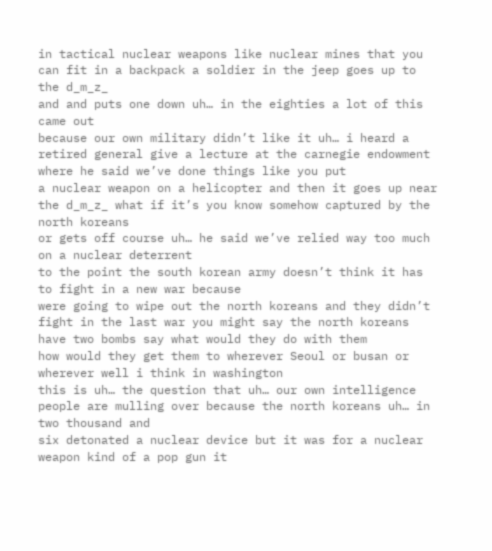in tactical nuclear weapons like nuclear mines that you can fit in a backpack a soldier in the jeep goes up to the d_m_z_
and and puts one down uh… in the eighties a lot of this came out
because our own military didn’t like it uh… i heard a retired general give a lecture at the carnegie endowment where he said we’ve done things like you put
a nuclear weapon on a helicopter and then it goes up near the d_m_z_ what if it’s you know somehow captured by the north koreans
or gets off course uh… he said we’ve relied way too much on a nuclear deterrent
to the point the south korean army doesn’t think it has to fight in a new war because
were going to wipe out the north koreans and they didn’t fight in the last war you might say the north koreans have two bombs say what would they do with them
how would they get them to wherever Seoul or busan or wherever well i think in washington
this is uh… the question that uh… our own intelligence
people are mulling over because the north koreans uh… in two thousand and
six detonated a nuclear device but it was for a nuclear weapon kind of a pop gun it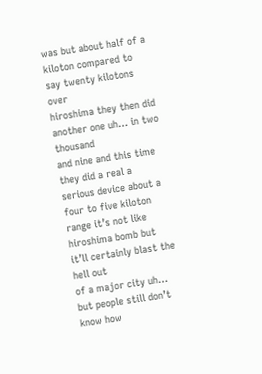was but about half of a kiloton compared to say twenty kilotons over
hiroshima they then did another one uh… in two thousand
and nine and this time they did a real a serious device about a four to five kiloton
range it’s not like hiroshima bomb but it’ll certainly blast the hell out
of a major city uh… but people still don’t know how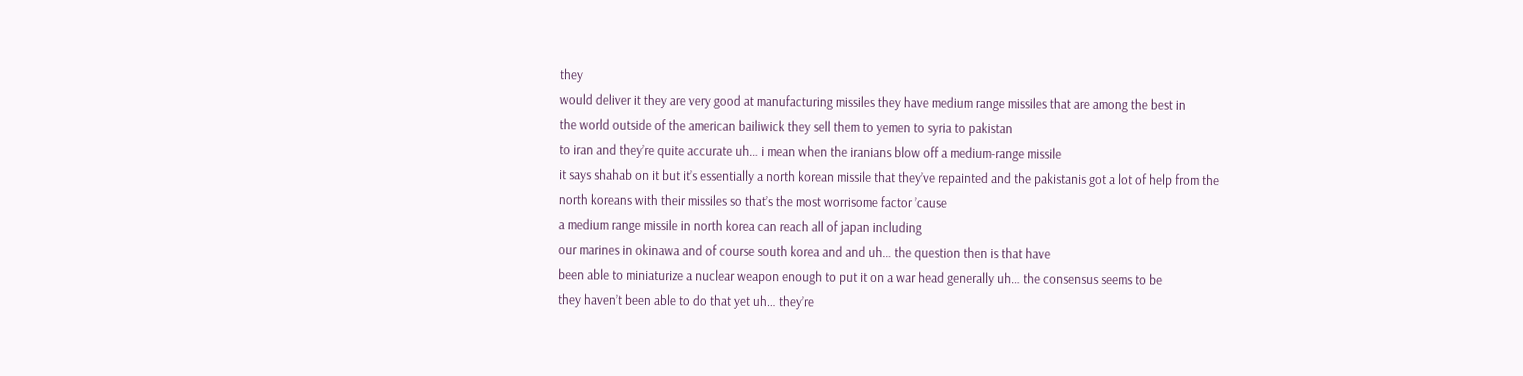they
would deliver it they are very good at manufacturing missiles they have medium range missiles that are among the best in
the world outside of the american bailiwick they sell them to yemen to syria to pakistan
to iran and they’re quite accurate uh… i mean when the iranians blow off a medium-range missile
it says shahab on it but it’s essentially a north korean missile that they’ve repainted and the pakistanis got a lot of help from the north koreans with their missiles so that’s the most worrisome factor ’cause
a medium range missile in north korea can reach all of japan including
our marines in okinawa and of course south korea and and uh… the question then is that have
been able to miniaturize a nuclear weapon enough to put it on a war head generally uh… the consensus seems to be
they haven’t been able to do that yet uh… they’re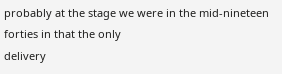probably at the stage we were in the mid-nineteen forties in that the only
delivery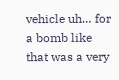vehicle uh… for a bomb like that was a very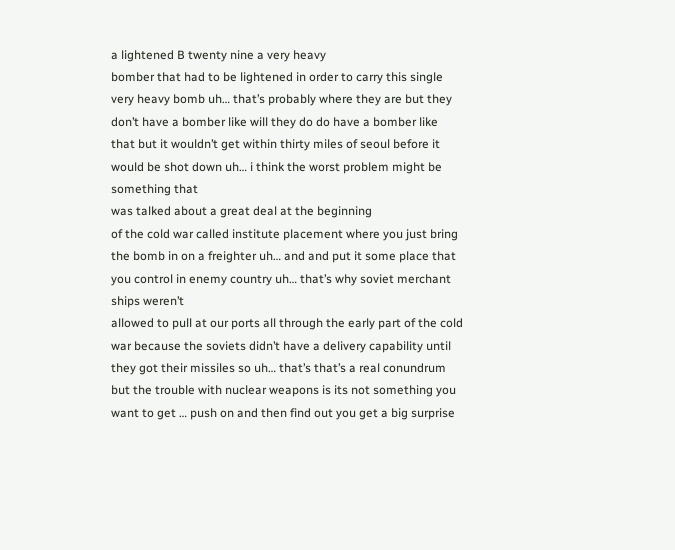a lightened B twenty nine a very heavy
bomber that had to be lightened in order to carry this single very heavy bomb uh… that’s probably where they are but they
don’t have a bomber like will they do do have a bomber like that but it wouldn’t get within thirty miles of seoul before it would be shot down uh… i think the worst problem might be something that
was talked about a great deal at the beginning
of the cold war called institute placement where you just bring the bomb in on a freighter uh… and and put it some place that you control in enemy country uh… that’s why soviet merchant ships weren’t
allowed to pull at our ports all through the early part of the cold war because the soviets didn’t have a delivery capability until they got their missiles so uh… that’s that’s a real conundrum but the trouble with nuclear weapons is its not something you want to get … push on and then find out you get a big surprise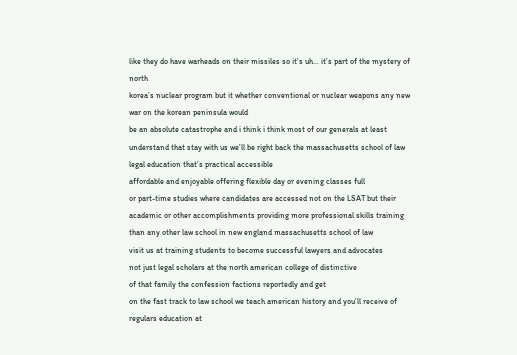like they do have warheads on their missiles so it’s uh… it’s part of the mystery of north
korea’s nuclear program but it whether conventional or nuclear weapons any new war on the korean peninsula would
be an absolute catastrophe and i think i think most of our generals at least understand that stay with us we’ll be right back the massachusetts school of law legal education that’s practical accessible
affordable and enjoyable offering flexible day or evening classes full
or part-time studies where candidates are accessed not on the LSAT but their academic or other accomplishments providing more professional skills training
than any other law school in new england massachusetts school of law
visit us at training students to become successful lawyers and advocates
not just legal scholars at the north american college of distinctive
of that family the confession factions reportedly and get
on the fast track to law school we teach american history and you’ll receive of regulars education at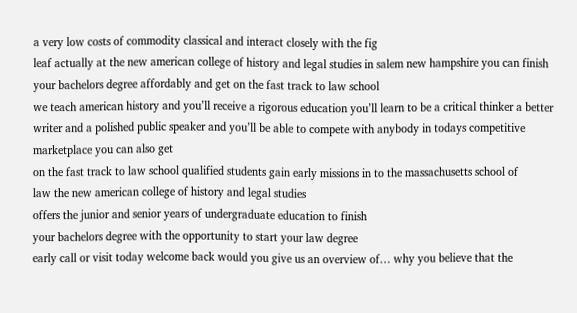a very low costs of commodity classical and interact closely with the fig
leaf actually at the new american college of history and legal studies in salem new hampshire you can finish your bachelors degree affordably and get on the fast track to law school
we teach american history and you’ll receive a rigorous education you’ll learn to be a critical thinker a better
writer and a polished public speaker and you’ll be able to compete with anybody in todays competitive marketplace you can also get
on the fast track to law school qualified students gain early missions in to the massachusetts school of
law the new american college of history and legal studies
offers the junior and senior years of undergraduate education to finish
your bachelors degree with the opportunity to start your law degree
early call or visit today welcome back would you give us an overview of… why you believe that the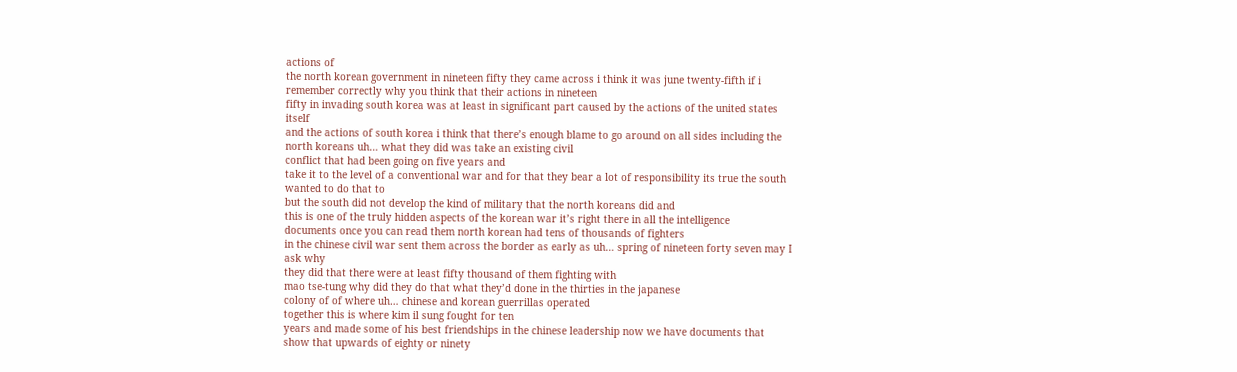actions of
the north korean government in nineteen fifty they came across i think it was june twenty-fifth if i remember correctly why you think that their actions in nineteen
fifty in invading south korea was at least in significant part caused by the actions of the united states itself
and the actions of south korea i think that there’s enough blame to go around on all sides including the north koreans uh… what they did was take an existing civil
conflict that had been going on five years and
take it to the level of a conventional war and for that they bear a lot of responsibility its true the south wanted to do that to
but the south did not develop the kind of military that the north koreans did and
this is one of the truly hidden aspects of the korean war it’s right there in all the intelligence
documents once you can read them north korean had tens of thousands of fighters
in the chinese civil war sent them across the border as early as uh… spring of nineteen forty seven may I ask why
they did that there were at least fifty thousand of them fighting with
mao tse-tung why did they do that what they’d done in the thirties in the japanese
colony of of where uh… chinese and korean guerrillas operated
together this is where kim il sung fought for ten
years and made some of his best friendships in the chinese leadership now we have documents that show that upwards of eighty or ninety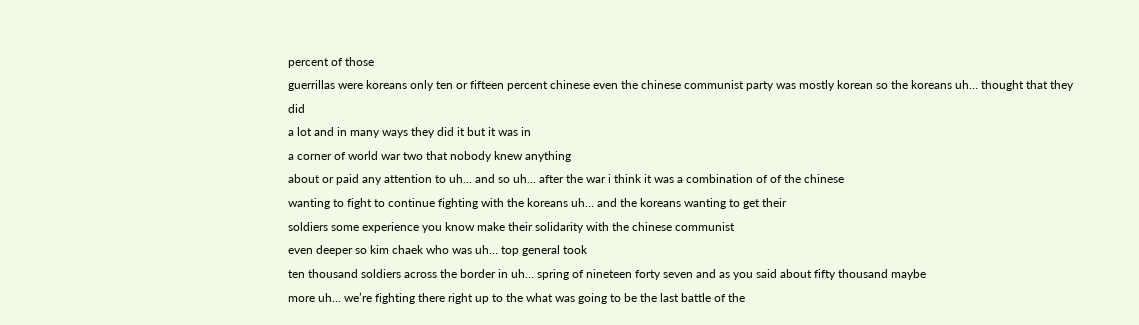percent of those
guerrillas were koreans only ten or fifteen percent chinese even the chinese communist party was mostly korean so the koreans uh… thought that they did
a lot and in many ways they did it but it was in
a corner of world war two that nobody knew anything
about or paid any attention to uh… and so uh… after the war i think it was a combination of of the chinese
wanting to fight to continue fighting with the koreans uh… and the koreans wanting to get their
soldiers some experience you know make their solidarity with the chinese communist
even deeper so kim chaek who was uh… top general took
ten thousand soldiers across the border in uh… spring of nineteen forty seven and as you said about fifty thousand maybe
more uh… we’re fighting there right up to the what was going to be the last battle of the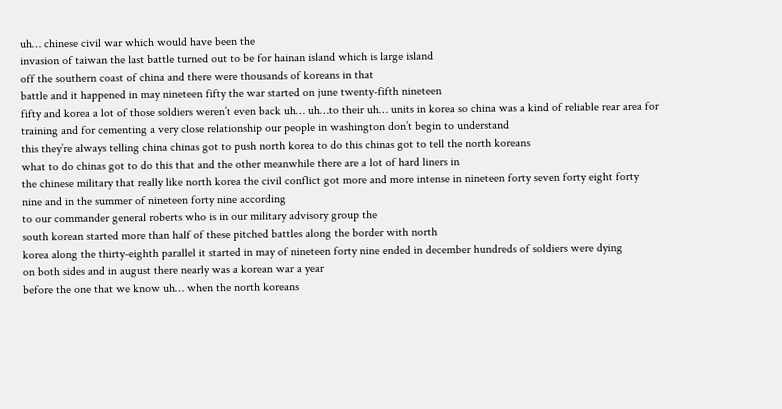uh… chinese civil war which would have been the
invasion of taiwan the last battle turned out to be for hainan island which is large island
off the southern coast of china and there were thousands of koreans in that
battle and it happened in may nineteen fifty the war started on june twenty-fifth nineteen
fifty and korea a lot of those soldiers weren’t even back uh… uh…to their uh… units in korea so china was a kind of reliable rear area for
training and for cementing a very close relationship our people in washington don’t begin to understand
this they’re always telling china chinas got to push north korea to do this chinas got to tell the north koreans
what to do chinas got to do this that and the other meanwhile there are a lot of hard liners in
the chinese military that really like north korea the civil conflict got more and more intense in nineteen forty seven forty eight forty
nine and in the summer of nineteen forty nine according
to our commander general roberts who is in our military advisory group the
south korean started more than half of these pitched battles along the border with north
korea along the thirty-eighth parallel it started in may of nineteen forty nine ended in december hundreds of soldiers were dying
on both sides and in august there nearly was a korean war a year
before the one that we know uh… when the north koreans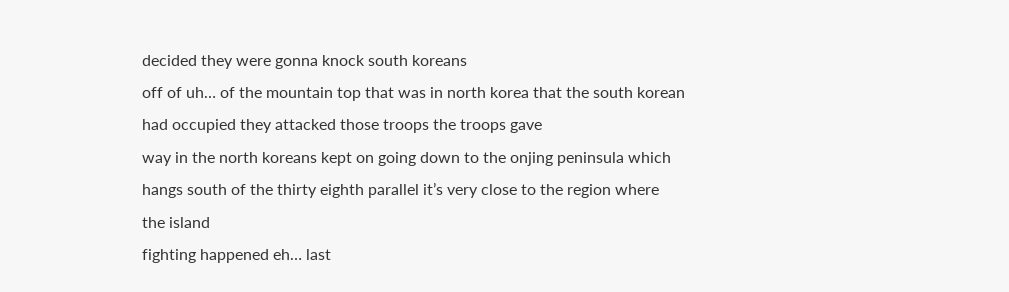decided they were gonna knock south koreans
off of uh… of the mountain top that was in north korea that the south korean
had occupied they attacked those troops the troops gave
way in the north koreans kept on going down to the onjing peninsula which hangs south of the thirty eighth parallel it’s very close to the region where the island
fighting happened eh… last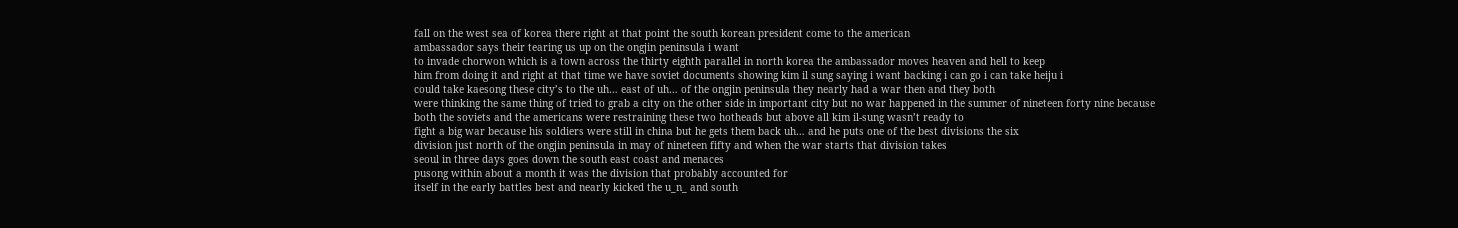fall on the west sea of korea there right at that point the south korean president come to the american
ambassador says their tearing us up on the ongjin peninsula i want
to invade chorwon which is a town across the thirty eighth parallel in north korea the ambassador moves heaven and hell to keep
him from doing it and right at that time we have soviet documents showing kim il sung saying i want backing i can go i can take heiju i
could take kaesong these city’s to the uh… east of uh… of the ongjin peninsula they nearly had a war then and they both
were thinking the same thing of tried to grab a city on the other side in important city but no war happened in the summer of nineteen forty nine because
both the soviets and the americans were restraining these two hotheads but above all kim il-sung wasn’t ready to
fight a big war because his soldiers were still in china but he gets them back uh… and he puts one of the best divisions the six
division just north of the ongjin peninsula in may of nineteen fifty and when the war starts that division takes
seoul in three days goes down the south east coast and menaces
pusong within about a month it was the division that probably accounted for
itself in the early battles best and nearly kicked the u_n_ and south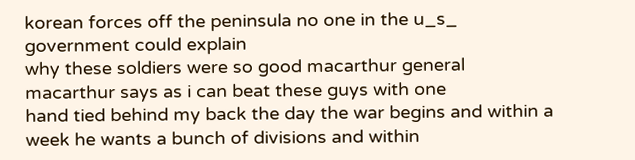korean forces off the peninsula no one in the u_s_ government could explain
why these soldiers were so good macarthur general macarthur says as i can beat these guys with one
hand tied behind my back the day the war begins and within a week he wants a bunch of divisions and within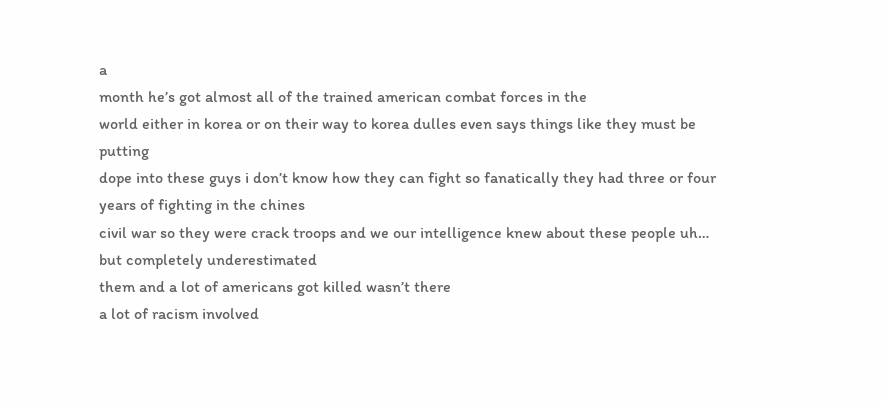a
month he’s got almost all of the trained american combat forces in the
world either in korea or on their way to korea dulles even says things like they must be putting
dope into these guys i don’t know how they can fight so fanatically they had three or four years of fighting in the chines
civil war so they were crack troops and we our intelligence knew about these people uh… but completely underestimated
them and a lot of americans got killed wasn’t there
a lot of racism involved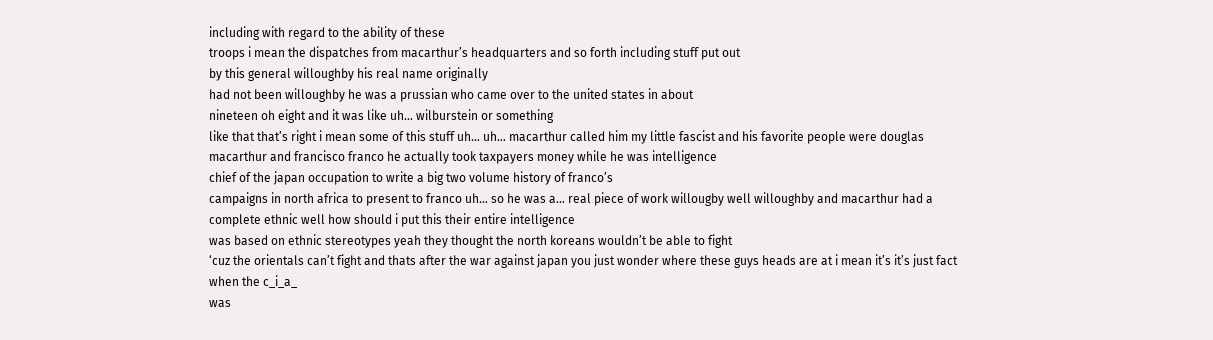including with regard to the ability of these
troops i mean the dispatches from macarthur’s headquarters and so forth including stuff put out
by this general willoughby his real name originally
had not been willoughby he was a prussian who came over to the united states in about
nineteen oh eight and it was like uh… wilburstein or something
like that that’s right i mean some of this stuff uh… uh… macarthur called him my little fascist and his favorite people were douglas
macarthur and francisco franco he actually took taxpayers money while he was intelligence
chief of the japan occupation to write a big two volume history of franco’s
campaigns in north africa to present to franco uh… so he was a… real piece of work willougby well willoughby and macarthur had a complete ethnic well how should i put this their entire intelligence
was based on ethnic stereotypes yeah they thought the north koreans wouldn’t be able to fight
‘cuz the orientals can’t fight and thats after the war against japan you just wonder where these guys heads are at i mean it’s it’s just fact when the c_i_a_
was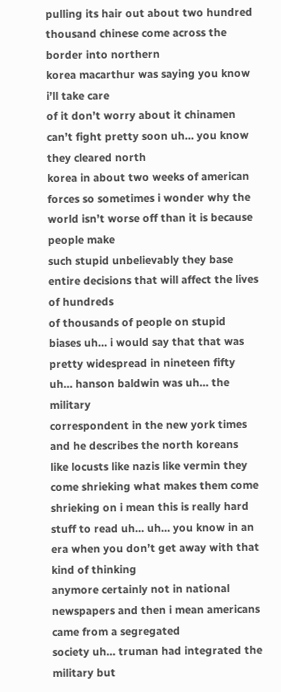pulling its hair out about two hundred thousand chinese come across the border into northern
korea macarthur was saying you know i’ll take care
of it don’t worry about it chinamen can’t fight pretty soon uh… you know they cleared north
korea in about two weeks of american forces so sometimes i wonder why the world isn’t worse off than it is because people make
such stupid unbelievably they base entire decisions that will affect the lives of hundreds
of thousands of people on stupid biases uh… i would say that that was pretty widespread in nineteen fifty uh… hanson baldwin was uh… the military
correspondent in the new york times and he describes the north koreans
like locusts like nazis like vermin they come shrieking what makes them come
shrieking on i mean this is really hard stuff to read uh… uh… you know in an era when you don’t get away with that kind of thinking
anymore certainly not in national newspapers and then i mean americans came from a segregated
society uh… truman had integrated the military but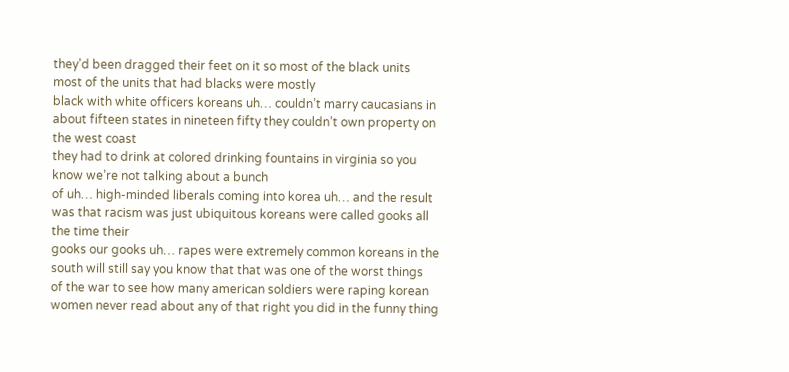they’d been dragged their feet on it so most of the black units most of the units that had blacks were mostly
black with white officers koreans uh… couldn’t marry caucasians in about fifteen states in nineteen fifty they couldn’t own property on the west coast
they had to drink at colored drinking fountains in virginia so you know we’re not talking about a bunch
of uh… high-minded liberals coming into korea uh… and the result was that racism was just ubiquitous koreans were called gooks all the time their
gooks our gooks uh… rapes were extremely common koreans in the south will still say you know that that was one of the worst things
of the war to see how many american soldiers were raping korean women never read about any of that right you did in the funny thing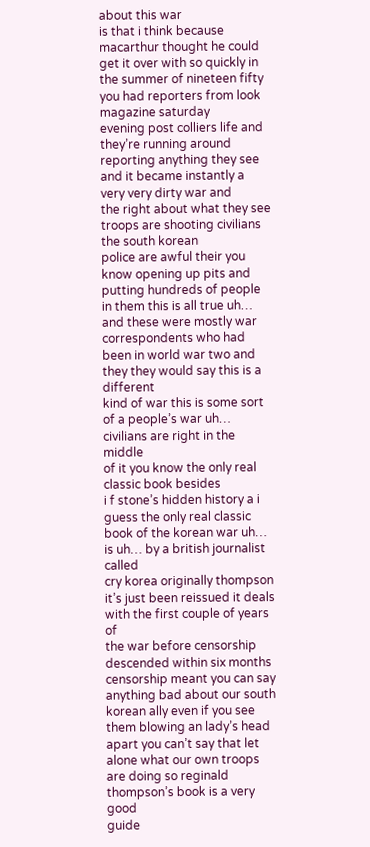about this war
is that i think because macarthur thought he could
get it over with so quickly in the summer of nineteen fifty you had reporters from look magazine saturday
evening post colliers life and they’re running around reporting anything they see and it became instantly a very very dirty war and
the right about what they see troops are shooting civilians the south korean
police are awful their you know opening up pits and putting hundreds of people in them this is all true uh… and these were mostly war correspondents who had
been in world war two and they they would say this is a different
kind of war this is some sort of a people’s war uh… civilians are right in the middle
of it you know the only real classic book besides
i f stone’s hidden history a i guess the only real classic book of the korean war uh… is uh… by a british journalist called
cry korea originally thompson it’s just been reissued it deals with the first couple of years of
the war before censorship descended within six months censorship meant you can say anything bad about our south
korean ally even if you see them blowing an lady’s head apart you can’t say that let alone what our own troops are doing so reginald thompson’s book is a very good
guide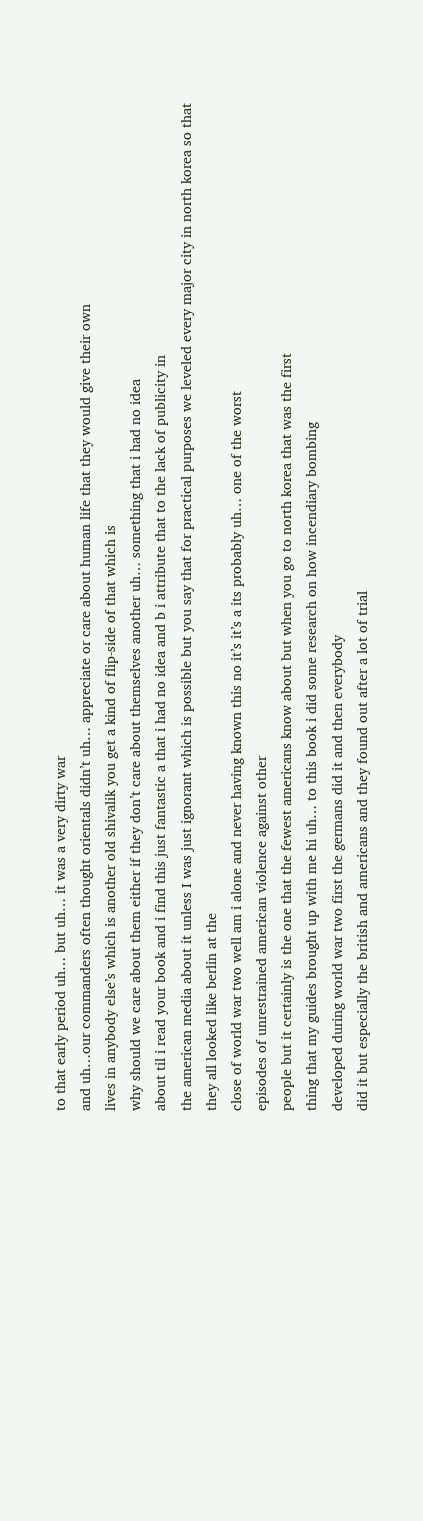to that early period uh… but uh… it was a very dirty war
and uh…our commanders often thought orientals didn’t uh… appreciate or care about human life that they would give their own
lives in anybody else’s which is another old shivalik you get a kind of flip-side of that which is
why should we care about them either if they don’t care about themselves another uh… something that i had no idea
about til i read your book and i find this just fantastic a that i had no idea and b i attribute that to the lack of publicity in
the american media about it unless I was just ignorant which is possible but you say that for practical purposes we leveled every major city in north korea so that they all looked like berlin at the
close of world war two well am i alone and never having known this no it’s it’s a its probably uh… one of the worst
episodes of unrestrained american violence against other
people but it certainly is the one that the fewest americans know about but when you go to north korea that was the first
thing that my guides brought up with me hi uh… to this book i did some research on how incendiary bombing
developed during world war two first the germans did it and then everybody
did it but especially the british and americans and they found out after a lot of trial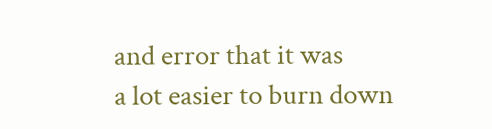and error that it was
a lot easier to burn down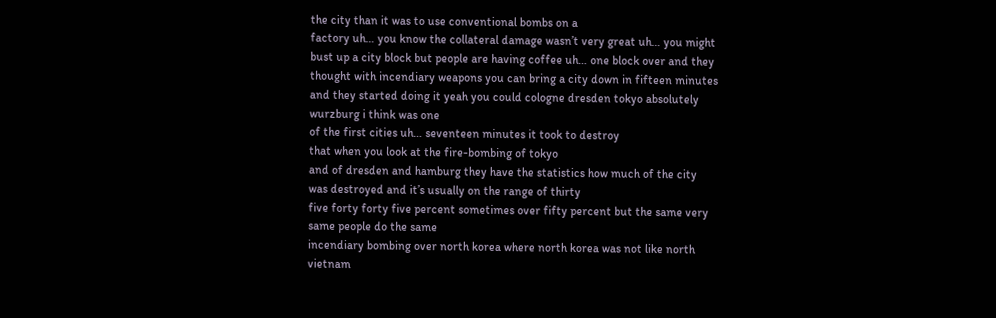the city than it was to use conventional bombs on a
factory uh… you know the collateral damage wasn’t very great uh… you might bust up a city block but people are having coffee uh… one block over and they thought with incendiary weapons you can bring a city down in fifteen minutes
and they started doing it yeah you could cologne dresden tokyo absolutely wurzburg i think was one
of the first cities uh… seventeen minutes it took to destroy
that when you look at the fire-bombing of tokyo
and of dresden and hamburg they have the statistics how much of the city
was destroyed and it’s usually on the range of thirty
five forty forty five percent sometimes over fifty percent but the same very same people do the same
incendiary bombing over north korea where north korea was not like north vietnam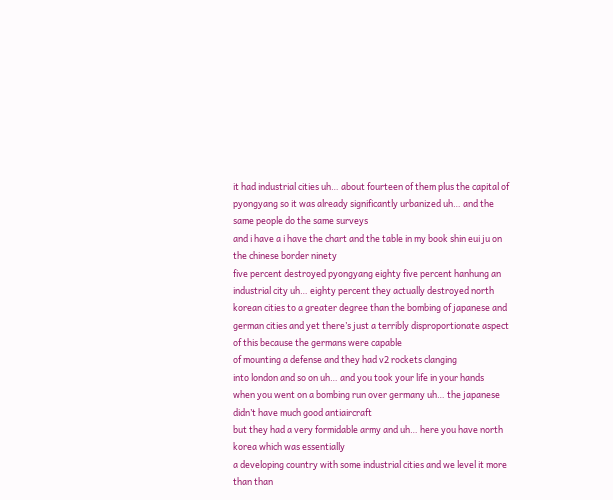it had industrial cities uh… about fourteen of them plus the capital of pyongyang so it was already significantly urbanized uh… and the same people do the same surveys
and i have a i have the chart and the table in my book shin eui ju on the chinese border ninety
five percent destroyed pyongyang eighty five percent hanhung an industrial city uh… eighty percent they actually destroyed north korean cities to a greater degree than the bombing of japanese and german cities and yet there’s just a terribly disproportionate aspect of this because the germans were capable
of mounting a defense and they had v2 rockets clanging
into london and so on uh… and you took your life in your hands
when you went on a bombing run over germany uh… the japanese didn’t have much good antiaircraft
but they had a very formidable army and uh… here you have north korea which was essentially
a developing country with some industrial cities and we level it more than than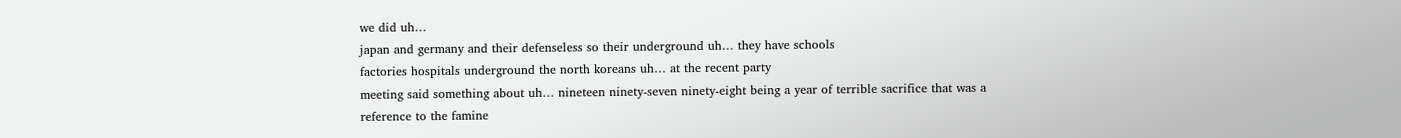we did uh…
japan and germany and their defenseless so their underground uh… they have schools
factories hospitals underground the north koreans uh… at the recent party
meeting said something about uh… nineteen ninety-seven ninety-eight being a year of terrible sacrifice that was a
reference to the famine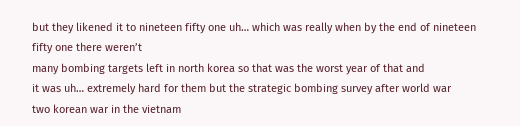but they likened it to nineteen fifty one uh… which was really when by the end of nineteen fifty one there weren’t
many bombing targets left in north korea so that was the worst year of that and
it was uh… extremely hard for them but the strategic bombing survey after world war
two korean war in the vietnam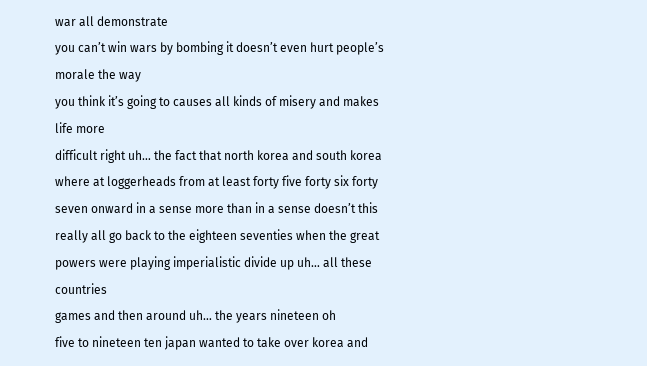war all demonstrate
you can’t win wars by bombing it doesn’t even hurt people’s morale the way
you think it’s going to causes all kinds of misery and makes life more
difficult right uh… the fact that north korea and south korea
where at loggerheads from at least forty five forty six forty seven onward in a sense more than in a sense doesn’t this really all go back to the eighteen seventies when the great powers were playing imperialistic divide up uh… all these countries
games and then around uh… the years nineteen oh
five to nineteen ten japan wanted to take over korea and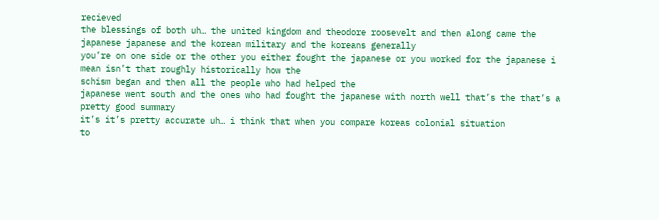recieved
the blessings of both uh… the united kingdom and theodore roosevelt and then along came the japanese japanese and the korean military and the koreans generally
you’re on one side or the other you either fought the japanese or you worked for the japanese i mean isn’t that roughly historically how the
schism began and then all the people who had helped the
japanese went south and the ones who had fought the japanese with north well that’s the that’s a pretty good summary
it’s it’s pretty accurate uh… i think that when you compare koreas colonial situation
to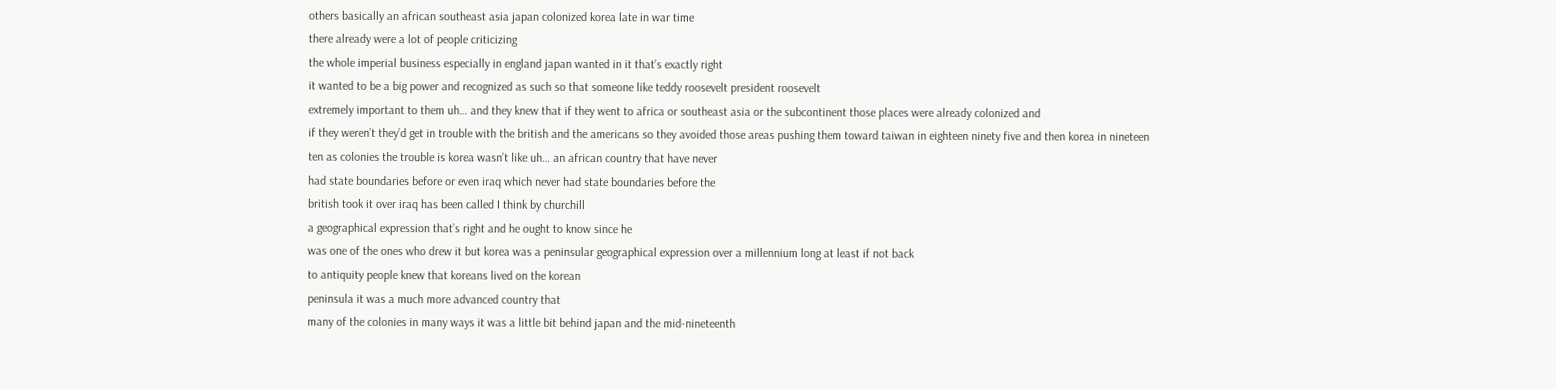others basically an african southeast asia japan colonized korea late in war time
there already were a lot of people criticizing
the whole imperial business especially in england japan wanted in it that’s exactly right
it wanted to be a big power and recognized as such so that someone like teddy roosevelt president roosevelt
extremely important to them uh… and they knew that if they went to africa or southeast asia or the subcontinent those places were already colonized and
if they weren’t they’d get in trouble with the british and the americans so they avoided those areas pushing them toward taiwan in eighteen ninety five and then korea in nineteen
ten as colonies the trouble is korea wasn’t like uh… an african country that have never
had state boundaries before or even iraq which never had state boundaries before the
british took it over iraq has been called I think by churchill
a geographical expression that’s right and he ought to know since he
was one of the ones who drew it but korea was a peninsular geographical expression over a millennium long at least if not back
to antiquity people knew that koreans lived on the korean
peninsula it was a much more advanced country that
many of the colonies in many ways it was a little bit behind japan and the mid-nineteenth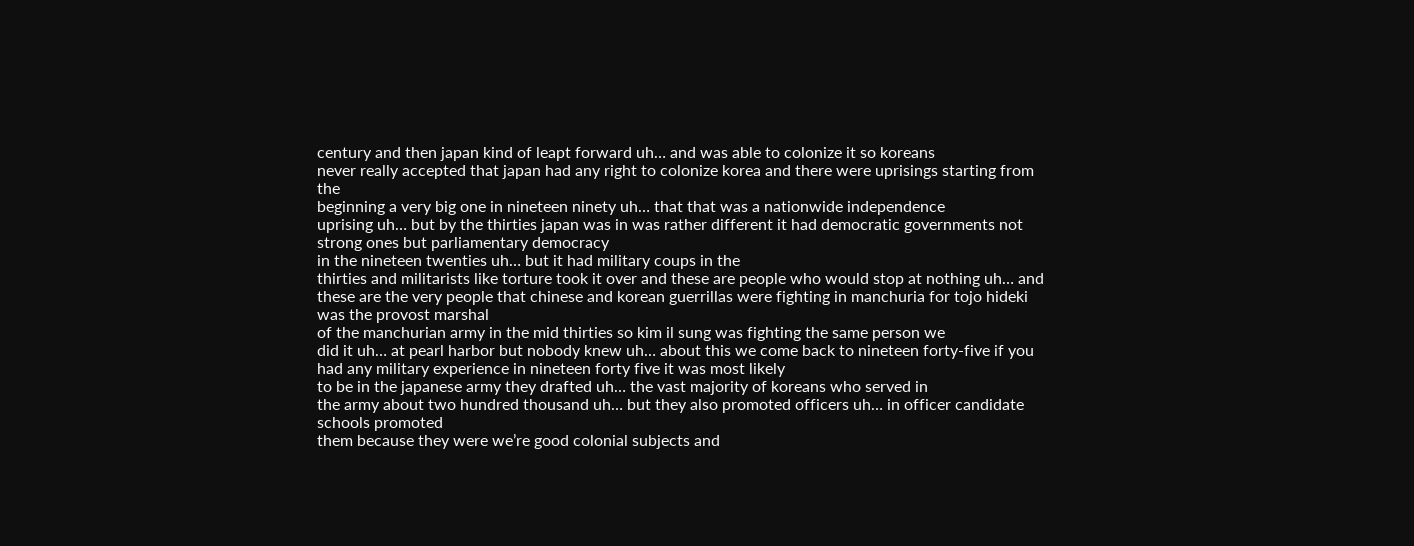century and then japan kind of leapt forward uh… and was able to colonize it so koreans
never really accepted that japan had any right to colonize korea and there were uprisings starting from the
beginning a very big one in nineteen ninety uh… that that was a nationwide independence
uprising uh… but by the thirties japan was in was rather different it had democratic governments not strong ones but parliamentary democracy
in the nineteen twenties uh… but it had military coups in the
thirties and militarists like torture took it over and these are people who would stop at nothing uh… and these are the very people that chinese and korean guerrillas were fighting in manchuria for tojo hideki was the provost marshal
of the manchurian army in the mid thirties so kim il sung was fighting the same person we
did it uh… at pearl harbor but nobody knew uh… about this we come back to nineteen forty-five if you had any military experience in nineteen forty five it was most likely
to be in the japanese army they drafted uh… the vast majority of koreans who served in
the army about two hundred thousand uh… but they also promoted officers uh… in officer candidate schools promoted
them because they were we’re good colonial subjects and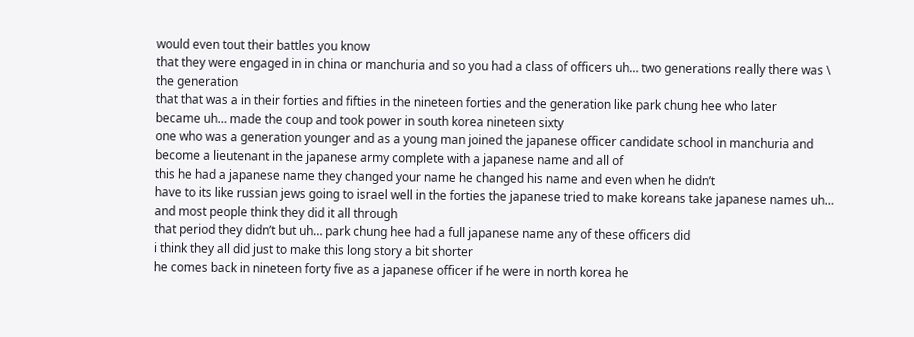would even tout their battles you know
that they were engaged in in china or manchuria and so you had a class of officers uh… two generations really there was \ the generation
that that was a in their forties and fifties in the nineteen forties and the generation like park chung hee who later
became uh… made the coup and took power in south korea nineteen sixty
one who was a generation younger and as a young man joined the japanese officer candidate school in manchuria and
become a lieutenant in the japanese army complete with a japanese name and all of
this he had a japanese name they changed your name he changed his name and even when he didn’t
have to its like russian jews going to israel well in the forties the japanese tried to make koreans take japanese names uh… and most people think they did it all through
that period they didn’t but uh… park chung hee had a full japanese name any of these officers did
i think they all did just to make this long story a bit shorter
he comes back in nineteen forty five as a japanese officer if he were in north korea he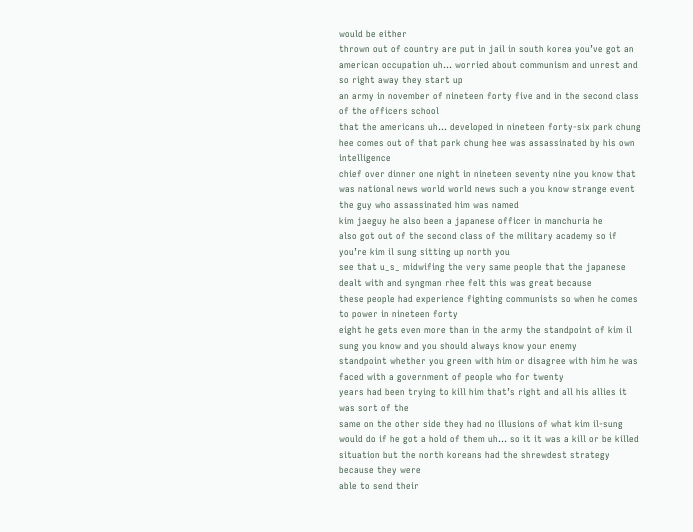would be either
thrown out of country are put in jail in south korea you’ve got an american occupation uh… worried about communism and unrest and so right away they start up
an army in november of nineteen forty five and in the second class of the officers school
that the americans uh… developed in nineteen forty-six park chung hee comes out of that park chung hee was assassinated by his own intelligence
chief over dinner one night in nineteen seventy nine you know that was national news world world news such a you know strange event the guy who assassinated him was named
kim jaeguy he also been a japanese officer in manchuria he
also got out of the second class of the military academy so if you’re kim il sung sitting up north you
see that u_s_ midwifing the very same people that the japanese dealt with and syngman rhee felt this was great because
these people had experience fighting communists so when he comes to power in nineteen forty
eight he gets even more than in the army the standpoint of kim il sung you know and you should always know your enemy
standpoint whether you green with him or disagree with him he was faced with a government of people who for twenty
years had been trying to kill him that’s right and all his allies it was sort of the
same on the other side they had no illusions of what kim il-sung would do if he got a hold of them uh… so it it was a kill or be killed situation but the north koreans had the shrewdest strategy because they were
able to send their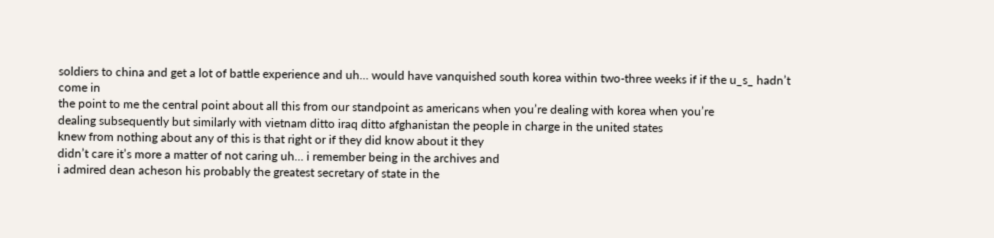soldiers to china and get a lot of battle experience and uh… would have vanquished south korea within two-three weeks if if the u_s_ hadn’t come in
the point to me the central point about all this from our standpoint as americans when you’re dealing with korea when you’re
dealing subsequently but similarly with vietnam ditto iraq ditto afghanistan the people in charge in the united states
knew from nothing about any of this is that right or if they did know about it they
didn’t care it’s more a matter of not caring uh… i remember being in the archives and
i admired dean acheson his probably the greatest secretary of state in the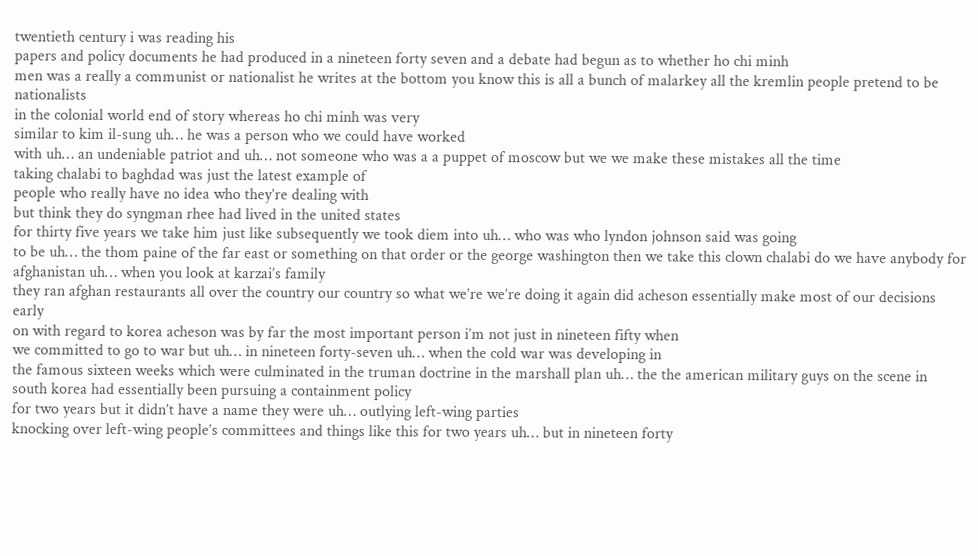twentieth century i was reading his
papers and policy documents he had produced in a nineteen forty seven and a debate had begun as to whether ho chi minh
men was a really a communist or nationalist he writes at the bottom you know this is all a bunch of malarkey all the kremlin people pretend to be nationalists
in the colonial world end of story whereas ho chi minh was very
similar to kim il-sung uh… he was a person who we could have worked
with uh… an undeniable patriot and uh… not someone who was a a puppet of moscow but we we make these mistakes all the time
taking chalabi to baghdad was just the latest example of
people who really have no idea who they’re dealing with
but think they do syngman rhee had lived in the united states
for thirty five years we take him just like subsequently we took diem into uh… who was who lyndon johnson said was going
to be uh… the thom paine of the far east or something on that order or the george washington then we take this clown chalabi do we have anybody for afghanistan uh… when you look at karzai’s family
they ran afghan restaurants all over the country our country so what we’re we’re doing it again did acheson essentially make most of our decisions early
on with regard to korea acheson was by far the most important person i’m not just in nineteen fifty when
we committed to go to war but uh… in nineteen forty-seven uh… when the cold war was developing in
the famous sixteen weeks which were culminated in the truman doctrine in the marshall plan uh… the the american military guys on the scene in
south korea had essentially been pursuing a containment policy
for two years but it didn’t have a name they were uh… outlying left-wing parties
knocking over left-wing people’s committees and things like this for two years uh… but in nineteen forty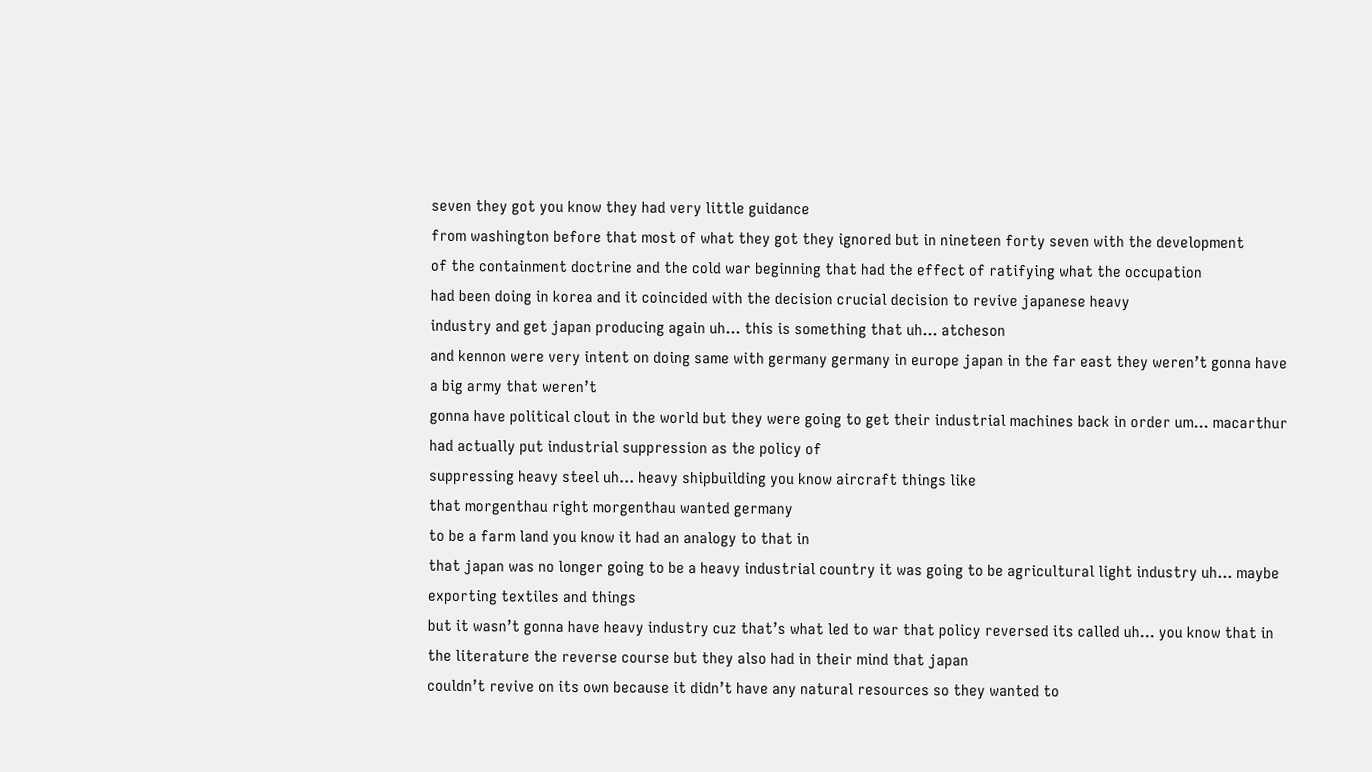seven they got you know they had very little guidance
from washington before that most of what they got they ignored but in nineteen forty seven with the development
of the containment doctrine and the cold war beginning that had the effect of ratifying what the occupation
had been doing in korea and it coincided with the decision crucial decision to revive japanese heavy
industry and get japan producing again uh… this is something that uh… atcheson
and kennon were very intent on doing same with germany germany in europe japan in the far east they weren’t gonna have a big army that weren’t
gonna have political clout in the world but they were going to get their industrial machines back in order um… macarthur had actually put industrial suppression as the policy of
suppressing heavy steel uh… heavy shipbuilding you know aircraft things like
that morgenthau right morgenthau wanted germany
to be a farm land you know it had an analogy to that in
that japan was no longer going to be a heavy industrial country it was going to be agricultural light industry uh… maybe exporting textiles and things
but it wasn’t gonna have heavy industry cuz that’s what led to war that policy reversed its called uh… you know that in the literature the reverse course but they also had in their mind that japan
couldn’t revive on its own because it didn’t have any natural resources so they wanted to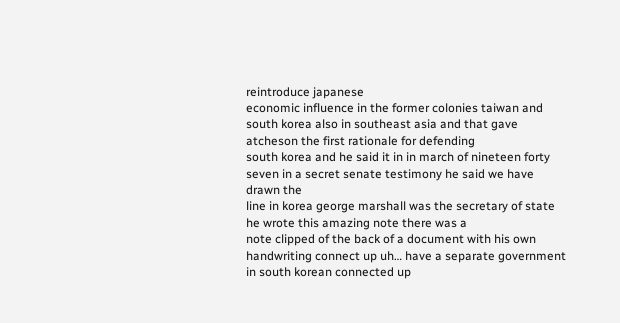reintroduce japanese
economic influence in the former colonies taiwan and south korea also in southeast asia and that gave atcheson the first rationale for defending
south korea and he said it in in march of nineteen forty seven in a secret senate testimony he said we have drawn the
line in korea george marshall was the secretary of state he wrote this amazing note there was a
note clipped of the back of a document with his own handwriting connect up uh… have a separate government
in south korean connected up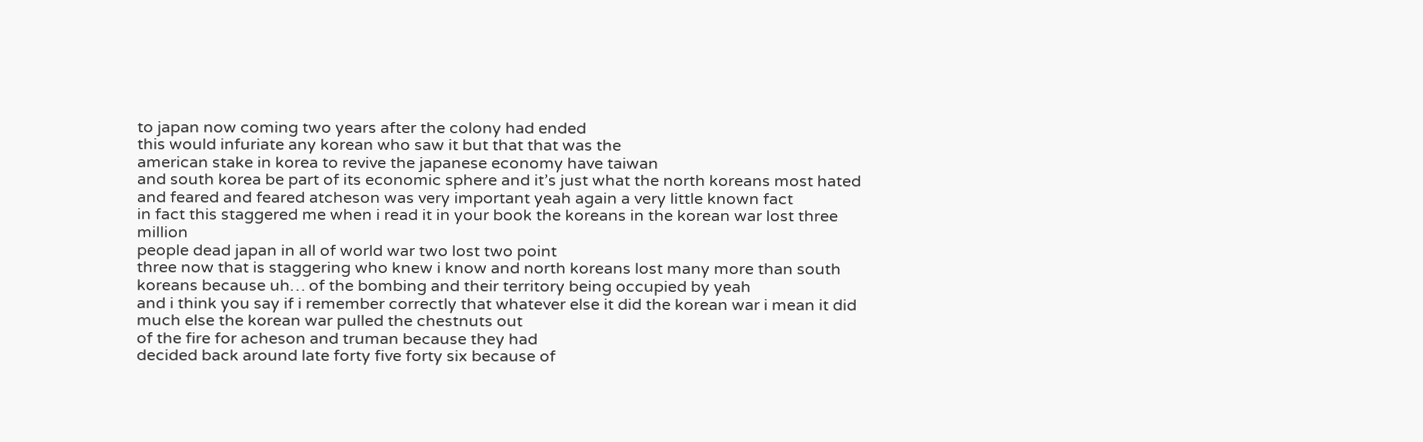to japan now coming two years after the colony had ended
this would infuriate any korean who saw it but that that was the
american stake in korea to revive the japanese economy have taiwan
and south korea be part of its economic sphere and it’s just what the north koreans most hated and feared and feared atcheson was very important yeah again a very little known fact
in fact this staggered me when i read it in your book the koreans in the korean war lost three million
people dead japan in all of world war two lost two point
three now that is staggering who knew i know and north koreans lost many more than south koreans because uh… of the bombing and their territory being occupied by yeah
and i think you say if i remember correctly that whatever else it did the korean war i mean it did much else the korean war pulled the chestnuts out
of the fire for acheson and truman because they had
decided back around late forty five forty six because of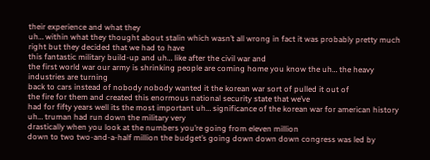their experience and what they
uh… within what they thought about stalin which wasn’t all wrong in fact it was probably pretty much right but they decided that we had to have
this fantastic military build-up and uh… like after the civil war and
the first world war our army is shrinking people are coming home you know the uh… the heavy industries are turning
back to cars instead of nobody nobody wanted it the korean war sort of pulled it out of
the fire for them and created this enormous national security state that we’ve
had for fifty years well its the most important uh… significance of the korean war for american history uh… truman had run down the military very
drastically when you look at the numbers you’re going from eleven million
down to two two-and-a-half million the budget’s going down down down congress was led by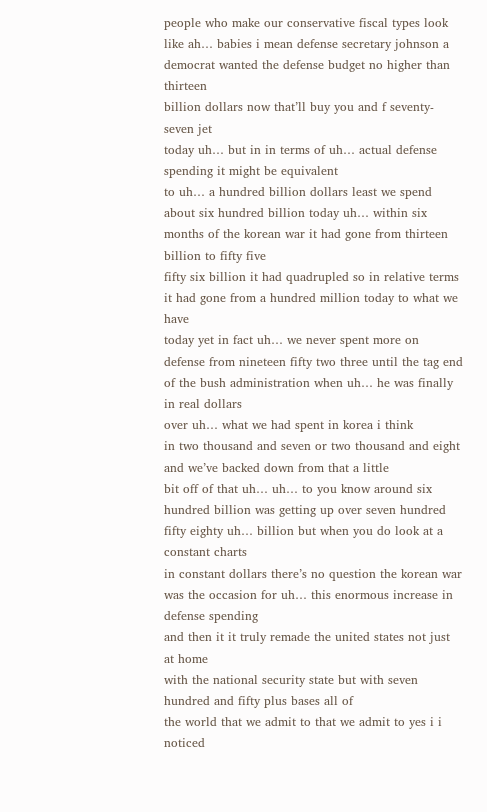people who make our conservative fiscal types look like ah… babies i mean defense secretary johnson a
democrat wanted the defense budget no higher than thirteen
billion dollars now that’ll buy you and f seventy-seven jet
today uh… but in in terms of uh… actual defense spending it might be equivalent
to uh… a hundred billion dollars least we spend about six hundred billion today uh… within six months of the korean war it had gone from thirteen billion to fifty five
fifty six billion it had quadrupled so in relative terms it had gone from a hundred million today to what we have
today yet in fact uh… we never spent more on defense from nineteen fifty two three until the tag end of the bush administration when uh… he was finally in real dollars
over uh… what we had spent in korea i think
in two thousand and seven or two thousand and eight and we’ve backed down from that a little
bit off of that uh… uh… to you know around six hundred billion was getting up over seven hundred fifty eighty uh… billion but when you do look at a constant charts
in constant dollars there’s no question the korean war was the occasion for uh… this enormous increase in defense spending
and then it it truly remade the united states not just at home
with the national security state but with seven hundred and fifty plus bases all of
the world that we admit to that we admit to yes i i noticed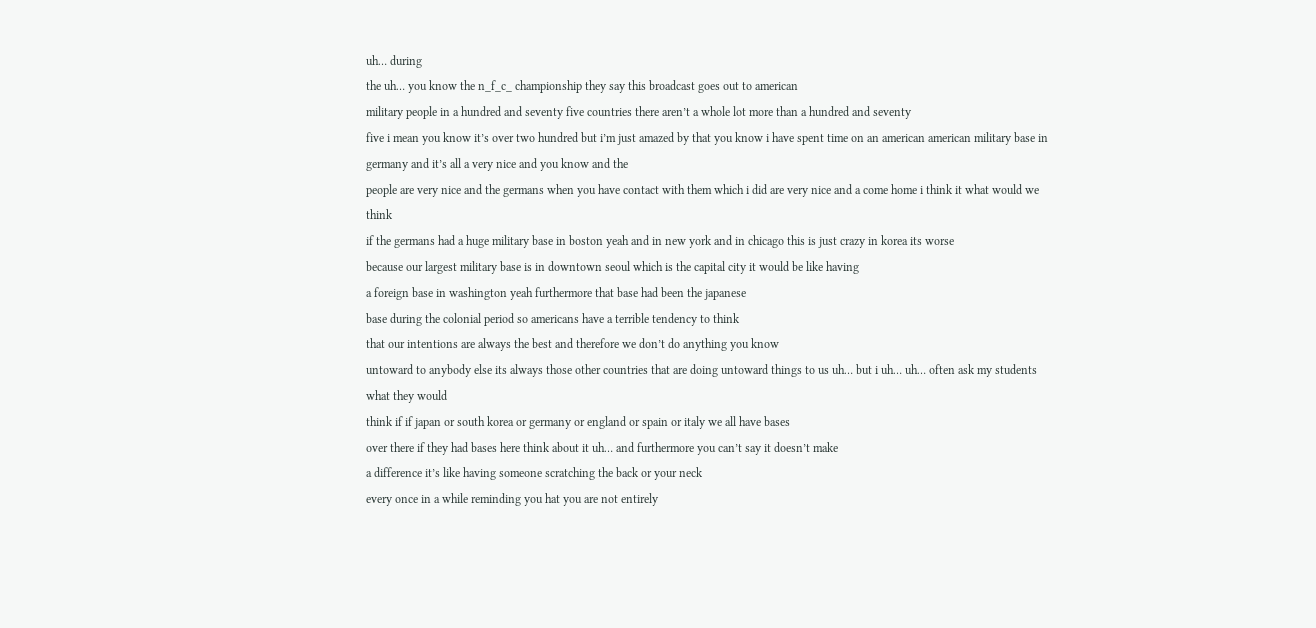uh… during
the uh… you know the n_f_c_ championship they say this broadcast goes out to american
military people in a hundred and seventy five countries there aren’t a whole lot more than a hundred and seventy
five i mean you know it’s over two hundred but i’m just amazed by that you know i have spent time on an american american military base in germany and it’s all a very nice and you know and the
people are very nice and the germans when you have contact with them which i did are very nice and a come home i think it what would we think
if the germans had a huge military base in boston yeah and in new york and in chicago this is just crazy in korea its worse
because our largest military base is in downtown seoul which is the capital city it would be like having
a foreign base in washington yeah furthermore that base had been the japanese
base during the colonial period so americans have a terrible tendency to think
that our intentions are always the best and therefore we don’t do anything you know
untoward to anybody else its always those other countries that are doing untoward things to us uh… but i uh… uh… often ask my students what they would
think if if japan or south korea or germany or england or spain or italy we all have bases
over there if they had bases here think about it uh… and furthermore you can’t say it doesn’t make
a difference it’s like having someone scratching the back or your neck
every once in a while reminding you hat you are not entirely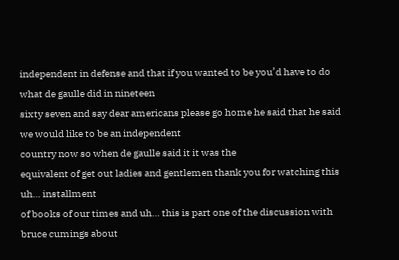independent in defense and that if you wanted to be you’d have to do what de gaulle did in nineteen
sixty seven and say dear americans please go home he said that he said we would like to be an independent
country now so when de gaulle said it it was the
equivalent of get out ladies and gentlemen thank you for watching this uh… installment
of books of our times and uh… this is part one of the discussion with bruce cumings about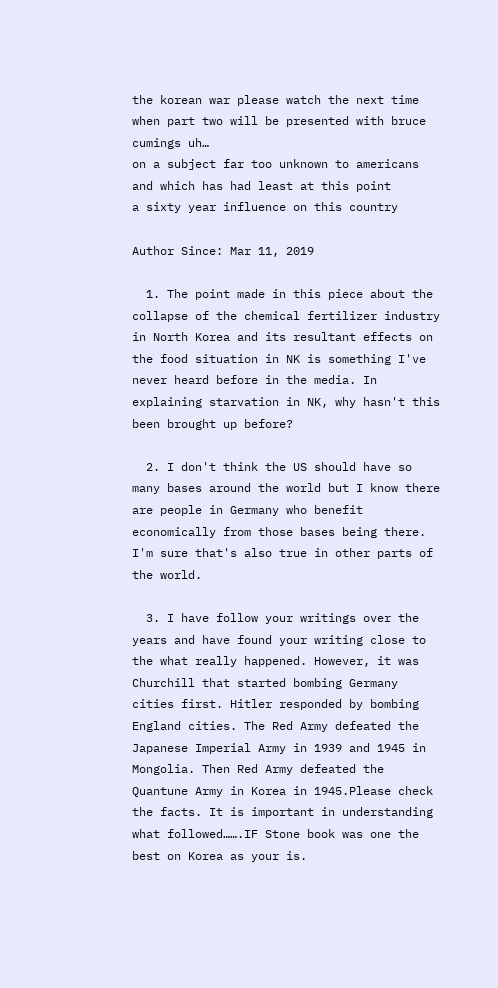the korean war please watch the next time when part two will be presented with bruce cumings uh…
on a subject far too unknown to americans and which has had least at this point
a sixty year influence on this country

Author Since: Mar 11, 2019

  1. The point made in this piece about the collapse of the chemical fertilizer industry in North Korea and its resultant effects on the food situation in NK is something I've never heard before in the media. In explaining starvation in NK, why hasn't this been brought up before?

  2. I don't think the US should have so many bases around the world but I know there are people in Germany who benefit economically from those bases being there. I'm sure that's also true in other parts of the world.

  3. I have follow your writings over the years and have found your writing close to the what really happened. However, it was Churchill that started bombing Germany cities first. Hitler responded by bombing England cities. The Red Army defeated the Japanese Imperial Army in 1939 and 1945 in Mongolia. Then Red Army defeated the Quantune Army in Korea in 1945.Please check the facts. It is important in understanding what followed…….IF Stone book was one the best on Korea as your is.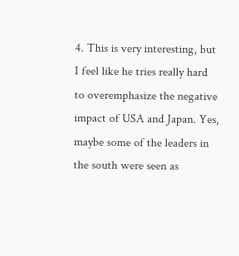4. This is very interesting, but I feel like he tries really hard to overemphasize the negative impact of USA and Japan. Yes, maybe some of the leaders in the south were seen as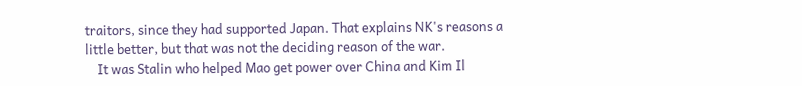traitors, since they had supported Japan. That explains NK's reasons a little better, but that was not the deciding reason of the war.
    It was Stalin who helped Mao get power over China and Kim Il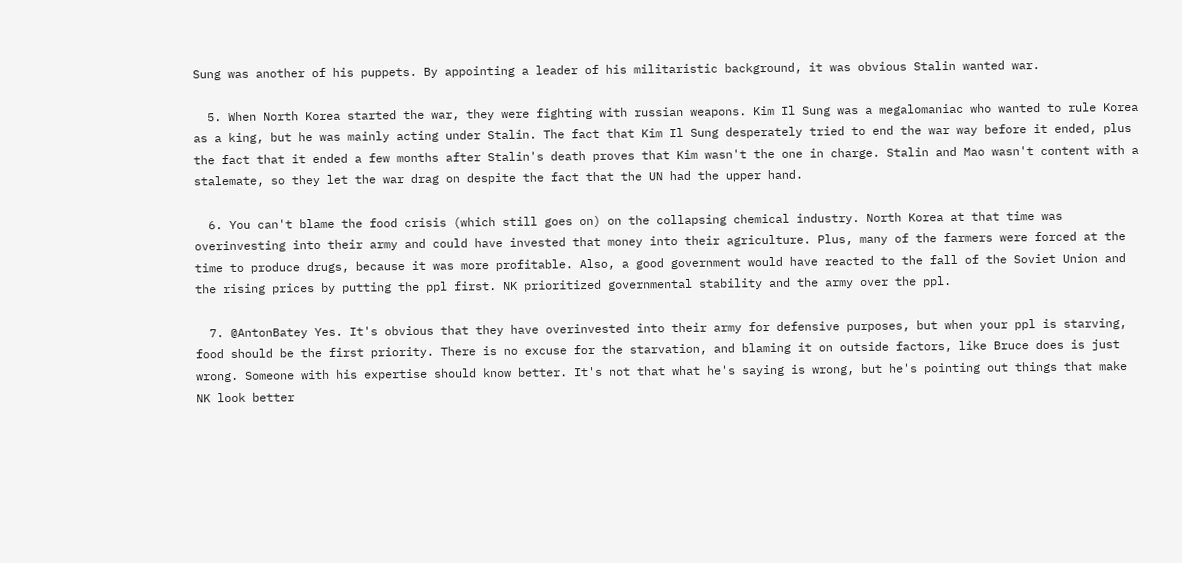Sung was another of his puppets. By appointing a leader of his militaristic background, it was obvious Stalin wanted war.

  5. When North Korea started the war, they were fighting with russian weapons. Kim Il Sung was a megalomaniac who wanted to rule Korea as a king, but he was mainly acting under Stalin. The fact that Kim Il Sung desperately tried to end the war way before it ended, plus the fact that it ended a few months after Stalin's death proves that Kim wasn't the one in charge. Stalin and Mao wasn't content with a stalemate, so they let the war drag on despite the fact that the UN had the upper hand.

  6. You can't blame the food crisis (which still goes on) on the collapsing chemical industry. North Korea at that time was overinvesting into their army and could have invested that money into their agriculture. Plus, many of the farmers were forced at the time to produce drugs, because it was more profitable. Also, a good government would have reacted to the fall of the Soviet Union and the rising prices by putting the ppl first. NK prioritized governmental stability and the army over the ppl.

  7. @AntonBatey Yes. It's obvious that they have overinvested into their army for defensive purposes, but when your ppl is starving, food should be the first priority. There is no excuse for the starvation, and blaming it on outside factors, like Bruce does is just wrong. Someone with his expertise should know better. It's not that what he's saying is wrong, but he's pointing out things that make NK look better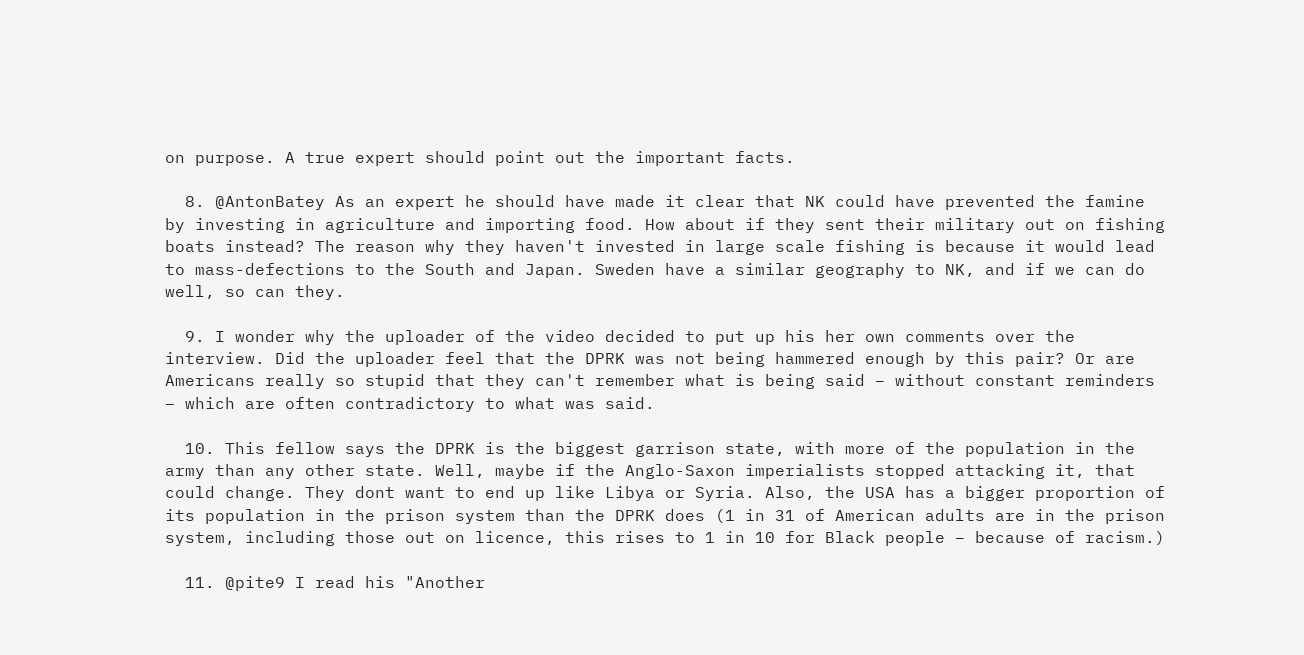on purpose. A true expert should point out the important facts.

  8. @AntonBatey As an expert he should have made it clear that NK could have prevented the famine by investing in agriculture and importing food. How about if they sent their military out on fishing boats instead? The reason why they haven't invested in large scale fishing is because it would lead to mass-defections to the South and Japan. Sweden have a similar geography to NK, and if we can do well, so can they.

  9. I wonder why the uploader of the video decided to put up his her own comments over the interview. Did the uploader feel that the DPRK was not being hammered enough by this pair? Or are Americans really so stupid that they can't remember what is being said – without constant reminders – which are often contradictory to what was said.

  10. This fellow says the DPRK is the biggest garrison state, with more of the population in the army than any other state. Well, maybe if the Anglo-Saxon imperialists stopped attacking it, that could change. They dont want to end up like Libya or Syria. Also, the USA has a bigger proportion of its population in the prison system than the DPRK does (1 in 31 of American adults are in the prison system, including those out on licence, this rises to 1 in 10 for Black people – because of racism.)

  11. @pite9 I read his "Another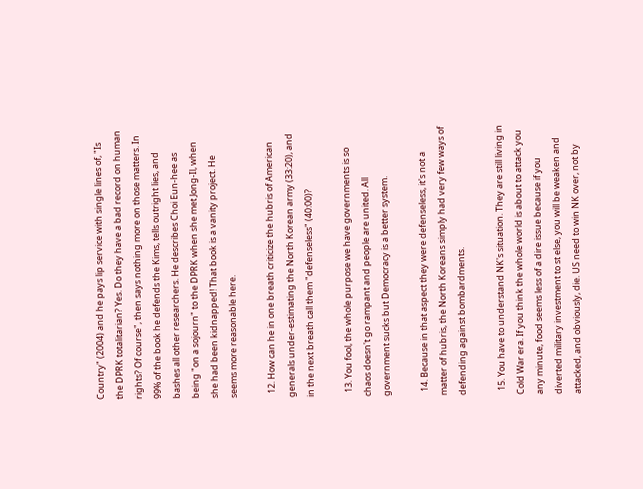Country" (2004) and he pays lip service with single lines of, "Is the DPRK totalitarian? Yes. Do they have a bad record on human rights? Of course", then says nothing more on those matters. In 99% of the book he defends the Kims, tells outright lies, and bashes all other researchers. He describes Choi Eun-hee as being "on a sojourn" to the DPRK when she met Jong-Il, when she had been kidnapped! That book is a vanity project. He seems more reasonable here.

  12. How can he in one breath criticize the hubris of American generals under-estimating the North Korean army (33:20), and in the next breath call them "defenseless" (40:00)?

  13. You fool, the whole purpose we have governments is so chaos doesn't go rampant and people are united. All government sucks but Democracy is a better system.

  14. Because in that aspect they were defenseless, it's not a matter of hubris, the North Koreans simply had very few ways of defending against bombardments.

  15. You have to understand NK's situation. They are still living in Cold War era. If you think the whole world is about to attack you any minute, food seems less of a dire issue because if you diverted military investment to st else, you will be weaken and attacked, and obviously, die. US need to win NK over, not by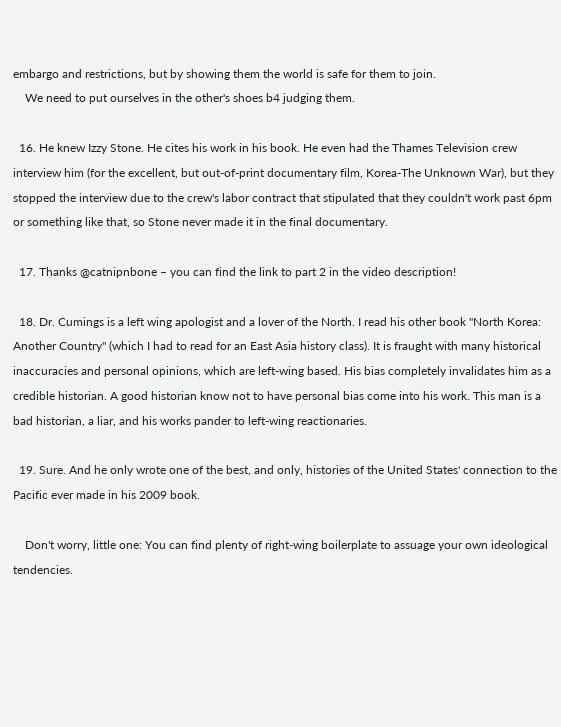embargo and restrictions, but by showing them the world is safe for them to join.
    We need to put ourselves in the other's shoes b4 judging them.

  16. He knew Izzy Stone. He cites his work in his book. He even had the Thames Television crew interview him (for the excellent, but out-of-print documentary film, Korea-The Unknown War), but they stopped the interview due to the crew's labor contract that stipulated that they couldn't work past 6pm or something like that, so Stone never made it in the final documentary.

  17. Thanks @catnipnbone – you can find the link to part 2 in the video description!

  18. Dr. Cumings is a left wing apologist and a lover of the North. I read his other book "North Korea: Another Country" (which I had to read for an East Asia history class). It is fraught with many historical inaccuracies and personal opinions, which are left-wing based. His bias completely invalidates him as a credible historian. A good historian know not to have personal bias come into his work. This man is a bad historian, a liar, and his works pander to left-wing reactionaries.

  19. Sure. And he only wrote one of the best, and only, histories of the United States' connection to the Pacific ever made in his 2009 book.

    Don't worry, little one: You can find plenty of right-wing boilerplate to assuage your own ideological tendencies.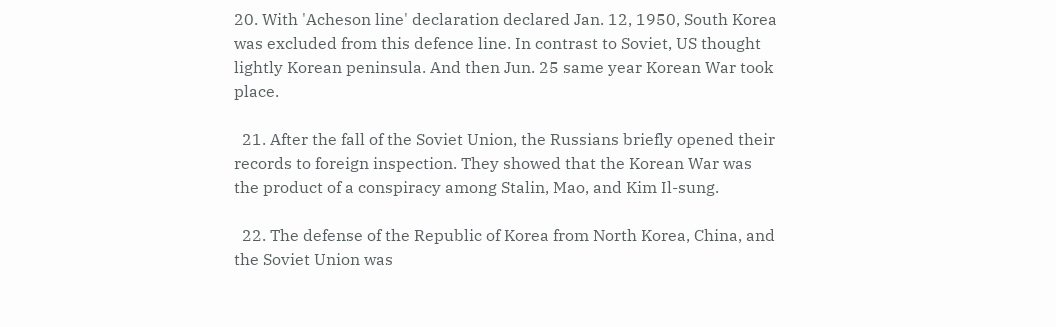20. With 'Acheson line' declaration declared Jan. 12, 1950, South Korea was excluded from this defence line. In contrast to Soviet, US thought lightly Korean peninsula. And then Jun. 25 same year Korean War took place.

  21. After the fall of the Soviet Union, the Russians briefly opened their records to foreign inspection. They showed that the Korean War was the product of a conspiracy among Stalin, Mao, and Kim Il-sung.

  22. The defense of the Republic of Korea from North Korea, China, and the Soviet Union was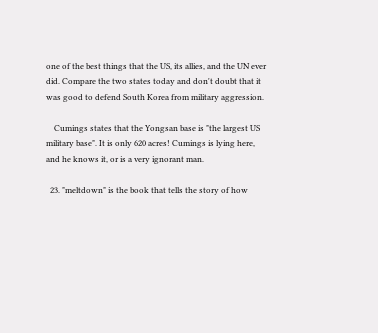one of the best things that the US, its allies, and the UN ever did. Compare the two states today and don't doubt that it was good to defend South Korea from military aggression.

    Cumings states that the Yongsan base is "the largest US military base". It is only 620 acres! Cumings is lying here, and he knows it, or is a very ignorant man.

  23. "meltdown" is the book that tells the story of how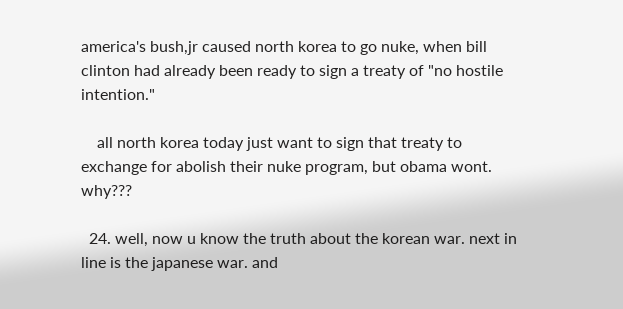america's bush,jr caused north korea to go nuke, when bill clinton had already been ready to sign a treaty of "no hostile intention."

    all north korea today just want to sign that treaty to exchange for abolish their nuke program, but obama wont. why???

  24. well, now u know the truth about the korean war. next in line is the japanese war. and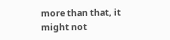more than that, it might not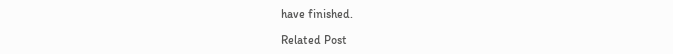have finished.

Related Post